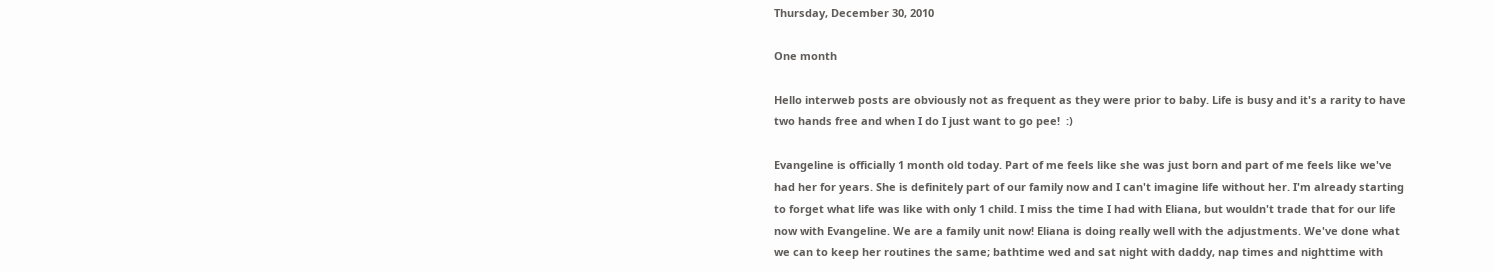Thursday, December 30, 2010

One month

Hello interweb posts are obviously not as frequent as they were prior to baby. Life is busy and it's a rarity to have two hands free and when I do I just want to go pee!  :)

Evangeline is officially 1 month old today. Part of me feels like she was just born and part of me feels like we've had her for years. She is definitely part of our family now and I can't imagine life without her. I'm already starting to forget what life was like with only 1 child. I miss the time I had with Eliana, but wouldn't trade that for our life now with Evangeline. We are a family unit now! Eliana is doing really well with the adjustments. We've done what we can to keep her routines the same; bathtime wed and sat night with daddy, nap times and nighttime with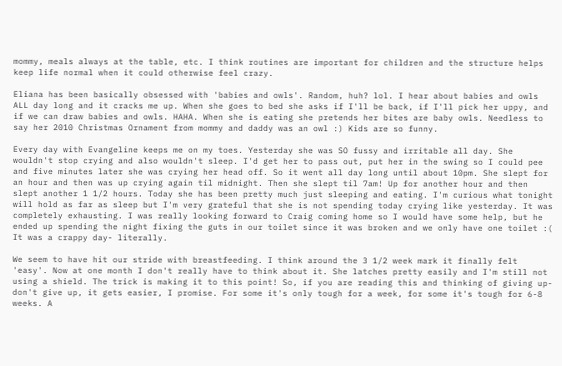mommy, meals always at the table, etc. I think routines are important for children and the structure helps keep life normal when it could otherwise feel crazy.

Eliana has been basically obsessed with 'babies and owls'. Random, huh? lol. I hear about babies and owls ALL day long and it cracks me up. When she goes to bed she asks if I'll be back, if I'll pick her uppy, and if we can draw babies and owls. HAHA. When she is eating she pretends her bites are baby owls. Needless to say her 2010 Christmas Ornament from mommy and daddy was an owl :) Kids are so funny.

Every day with Evangeline keeps me on my toes. Yesterday she was SO fussy and irritable all day. She wouldn't stop crying and also wouldn't sleep. I'd get her to pass out, put her in the swing so I could pee and five minutes later she was crying her head off. So it went all day long until about 10pm. She slept for an hour and then was up crying again til midnight. Then she slept til 7am! Up for another hour and then slept another 1 1/2 hours. Today she has been pretty much just sleeping and eating. I'm curious what tonight will hold as far as sleep but I'm very grateful that she is not spending today crying like yesterday. It was completely exhausting. I was really looking forward to Craig coming home so I would have some help, but he ended up spending the night fixing the guts in our toilet since it was broken and we only have one toilet :( It was a crappy day- literally.

We seem to have hit our stride with breastfeeding. I think around the 3 1/2 week mark it finally felt 'easy'. Now at one month I don't really have to think about it. She latches pretty easily and I'm still not using a shield. The trick is making it to this point! So, if you are reading this and thinking of giving up- don't give up, it gets easier, I promise. For some it's only tough for a week, for some it's tough for 6-8 weeks. A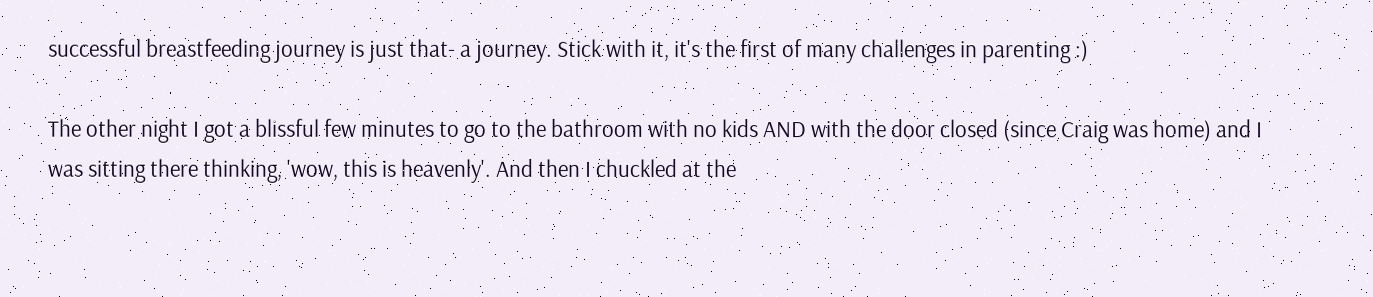successful breastfeeding journey is just that- a journey. Stick with it, it's the first of many challenges in parenting :)

The other night I got a blissful few minutes to go to the bathroom with no kids AND with the door closed (since Craig was home) and I was sitting there thinking, 'wow, this is heavenly'. And then I chuckled at the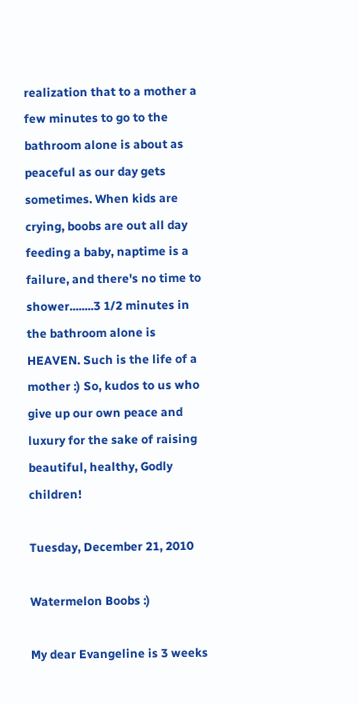realization that to a mother a few minutes to go to the bathroom alone is about as peaceful as our day gets sometimes. When kids are crying, boobs are out all day feeding a baby, naptime is a failure, and there's no time to shower........3 1/2 minutes in the bathroom alone is HEAVEN. Such is the life of a mother :) So, kudos to us who give up our own peace and luxury for the sake of raising beautiful, healthy, Godly children!

Tuesday, December 21, 2010

Watermelon Boobs :)

My dear Evangeline is 3 weeks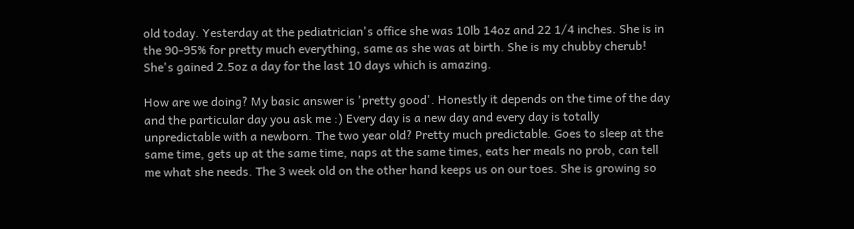old today. Yesterday at the pediatrician's office she was 10lb 14oz and 22 1/4 inches. She is in the 90-95% for pretty much everything, same as she was at birth. She is my chubby cherub! She's gained 2.5oz a day for the last 10 days which is amazing.

How are we doing? My basic answer is 'pretty good'. Honestly it depends on the time of the day and the particular day you ask me :) Every day is a new day and every day is totally unpredictable with a newborn. The two year old? Pretty much predictable. Goes to sleep at the same time, gets up at the same time, naps at the same times, eats her meals no prob, can tell me what she needs. The 3 week old on the other hand keeps us on our toes. She is growing so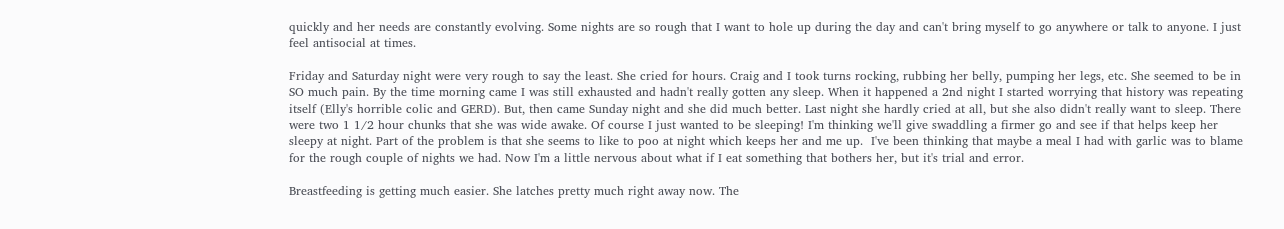quickly and her needs are constantly evolving. Some nights are so rough that I want to hole up during the day and can't bring myself to go anywhere or talk to anyone. I just feel antisocial at times.

Friday and Saturday night were very rough to say the least. She cried for hours. Craig and I took turns rocking, rubbing her belly, pumping her legs, etc. She seemed to be in SO much pain. By the time morning came I was still exhausted and hadn't really gotten any sleep. When it happened a 2nd night I started worrying that history was repeating itself (Elly's horrible colic and GERD). But, then came Sunday night and she did much better. Last night she hardly cried at all, but she also didn't really want to sleep. There were two 1 1/2 hour chunks that she was wide awake. Of course I just wanted to be sleeping! I'm thinking we'll give swaddling a firmer go and see if that helps keep her sleepy at night. Part of the problem is that she seems to like to poo at night which keeps her and me up.  I've been thinking that maybe a meal I had with garlic was to blame for the rough couple of nights we had. Now I'm a little nervous about what if I eat something that bothers her, but it's trial and error.

Breastfeeding is getting much easier. She latches pretty much right away now. The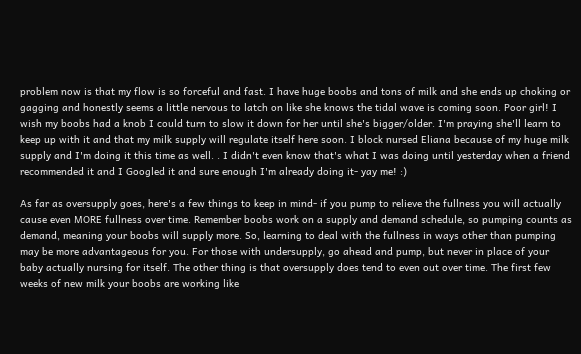problem now is that my flow is so forceful and fast. I have huge boobs and tons of milk and she ends up choking or gagging and honestly seems a little nervous to latch on like she knows the tidal wave is coming soon. Poor girl! I wish my boobs had a knob I could turn to slow it down for her until she's bigger/older. I'm praying she'll learn to keep up with it and that my milk supply will regulate itself here soon. I block nursed Eliana because of my huge milk supply and I'm doing it this time as well. . I didn't even know that's what I was doing until yesterday when a friend recommended it and I Googled it and sure enough I'm already doing it- yay me! :)

As far as oversupply goes, here's a few things to keep in mind- if you pump to relieve the fullness you will actually cause even MORE fullness over time. Remember boobs work on a supply and demand schedule, so pumping counts as demand, meaning your boobs will supply more. So, learning to deal with the fullness in ways other than pumping may be more advantageous for you. For those with undersupply, go ahead and pump, but never in place of your baby actually nursing for itself. The other thing is that oversupply does tend to even out over time. The first few weeks of new milk your boobs are working like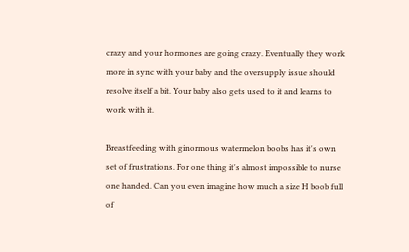crazy and your hormones are going crazy. Eventually they work more in sync with your baby and the oversupply issue should resolve itself a bit. Your baby also gets used to it and learns to work with it.

Breastfeeding with ginormous watermelon boobs has it's own set of frustrations. For one thing it's almost impossible to nurse one handed. Can you even imagine how much a size H boob full of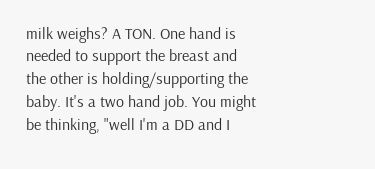milk weighs? A TON. One hand is needed to support the breast and the other is holding/supporting the baby. It's a two hand job. You might be thinking, "well I'm a DD and I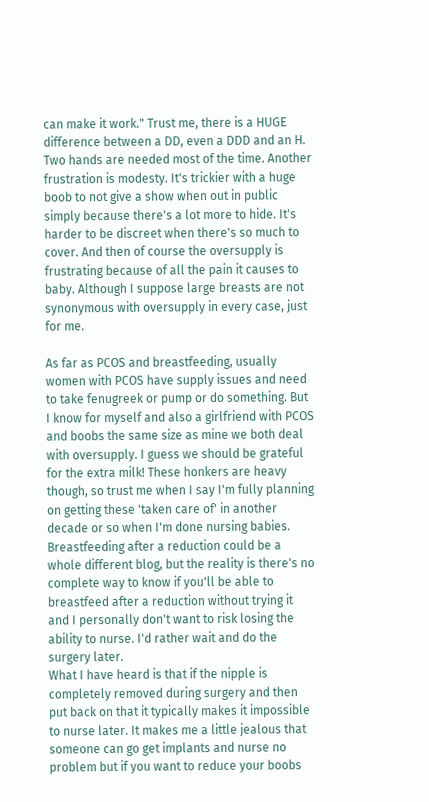can make it work." Trust me, there is a HUGE difference between a DD, even a DDD and an H. Two hands are needed most of the time. Another frustration is modesty. It's trickier with a huge boob to not give a show when out in public simply because there's a lot more to hide. It's harder to be discreet when there's so much to cover. And then of course the oversupply is frustrating because of all the pain it causes to baby. Although I suppose large breasts are not synonymous with oversupply in every case, just for me.

As far as PCOS and breastfeeding, usually women with PCOS have supply issues and need to take fenugreek or pump or do something. But I know for myself and also a girlfriend with PCOS and boobs the same size as mine we both deal with oversupply. I guess we should be grateful for the extra milk! These honkers are heavy though, so trust me when I say I'm fully planning on getting these 'taken care of' in another decade or so when I'm done nursing babies. Breastfeeding after a reduction could be a whole different blog, but the reality is there's no complete way to know if you'll be able to breastfeed after a reduction without trying it and I personally don't want to risk losing the ability to nurse. I'd rather wait and do the surgery later.
What I have heard is that if the nipple is completely removed during surgery and then put back on that it typically makes it impossible to nurse later. It makes me a little jealous that someone can go get implants and nurse no problem but if you want to reduce your boobs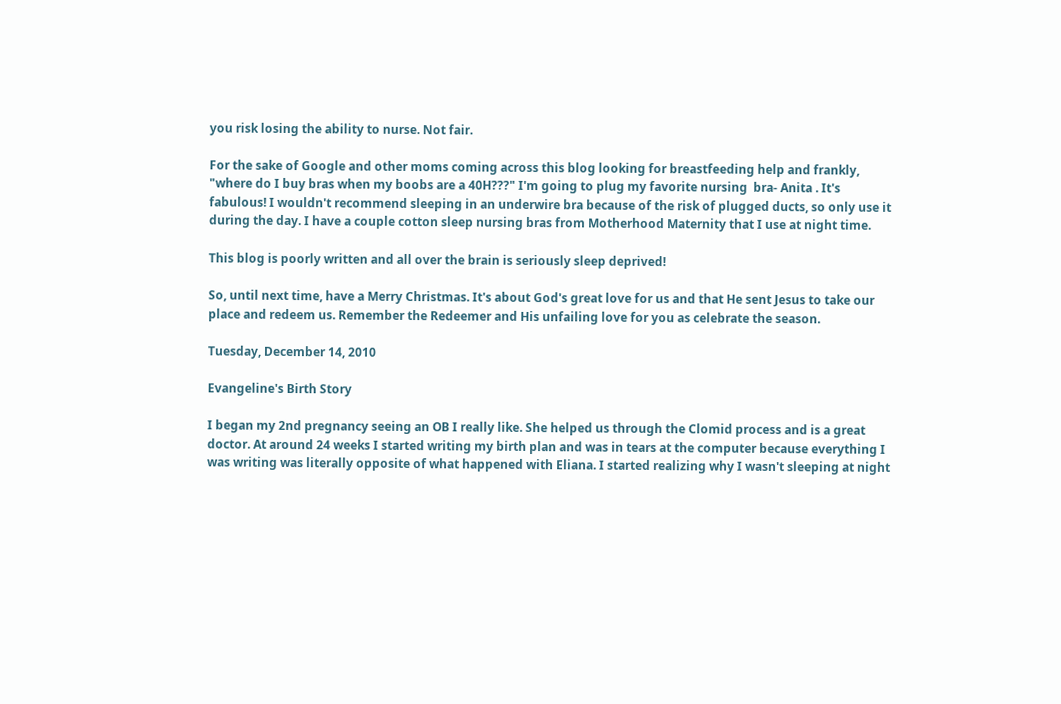you risk losing the ability to nurse. Not fair.

For the sake of Google and other moms coming across this blog looking for breastfeeding help and frankly, "where do I buy bras when my boobs are a 40H???" I'm going to plug my favorite nursing  bra- Anita . It's fabulous! I wouldn't recommend sleeping in an underwire bra because of the risk of plugged ducts, so only use it during the day. I have a couple cotton sleep nursing bras from Motherhood Maternity that I use at night time.

This blog is poorly written and all over the brain is seriously sleep deprived!

So, until next time, have a Merry Christmas. It's about God's great love for us and that He sent Jesus to take our place and redeem us. Remember the Redeemer and His unfailing love for you as celebrate the season.

Tuesday, December 14, 2010

Evangeline's Birth Story

I began my 2nd pregnancy seeing an OB I really like. She helped us through the Clomid process and is a great doctor. At around 24 weeks I started writing my birth plan and was in tears at the computer because everything I was writing was literally opposite of what happened with Eliana. I started realizing why I wasn't sleeping at night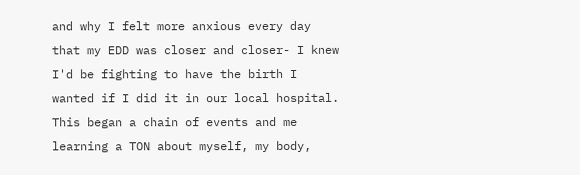and why I felt more anxious every day that my EDD was closer and closer- I knew I'd be fighting to have the birth I wanted if I did it in our local hospital. This began a chain of events and me learning a TON about myself, my body,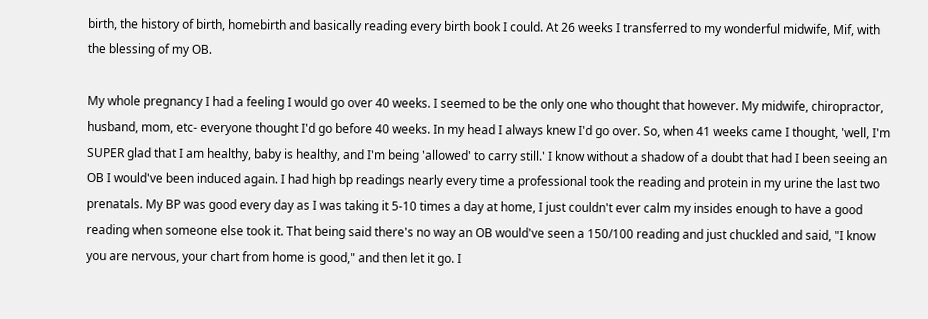birth, the history of birth, homebirth and basically reading every birth book I could. At 26 weeks I transferred to my wonderful midwife, Mif, with the blessing of my OB.

My whole pregnancy I had a feeling I would go over 40 weeks. I seemed to be the only one who thought that however. My midwife, chiropractor, husband, mom, etc- everyone thought I'd go before 40 weeks. In my head I always knew I'd go over. So, when 41 weeks came I thought, 'well, I'm SUPER glad that I am healthy, baby is healthy, and I'm being 'allowed' to carry still.' I know without a shadow of a doubt that had I been seeing an OB I would've been induced again. I had high bp readings nearly every time a professional took the reading and protein in my urine the last two prenatals. My BP was good every day as I was taking it 5-10 times a day at home, I just couldn't ever calm my insides enough to have a good reading when someone else took it. That being said there's no way an OB would've seen a 150/100 reading and just chuckled and said, "I know you are nervous, your chart from home is good," and then let it go. I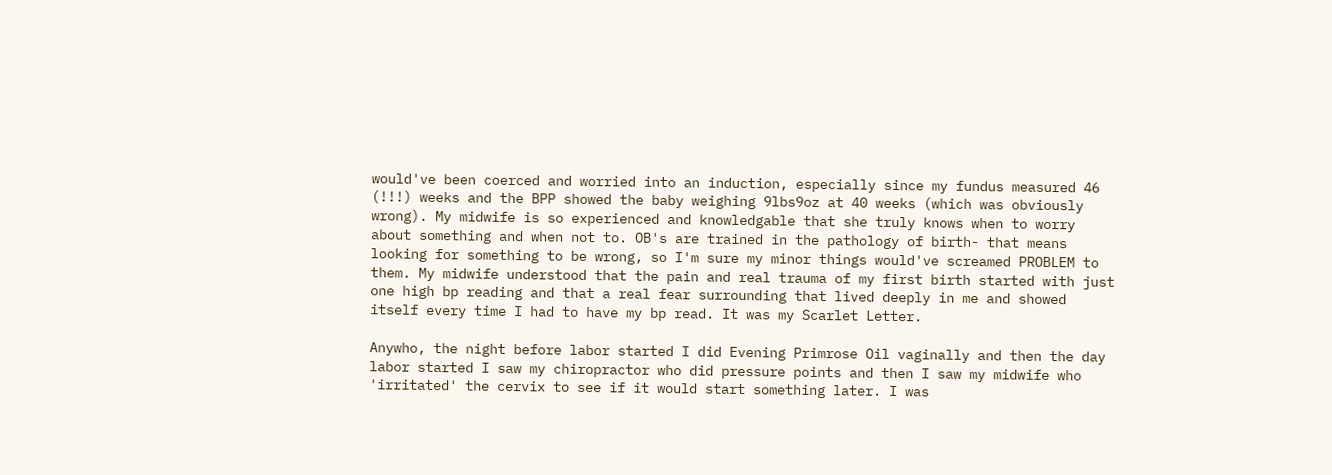would've been coerced and worried into an induction, especially since my fundus measured 46 (!!!) weeks and the BPP showed the baby weighing 9lbs9oz at 40 weeks (which was obviously wrong). My midwife is so experienced and knowledgable that she truly knows when to worry about something and when not to. OB's are trained in the pathology of birth- that means looking for something to be wrong, so I'm sure my minor things would've screamed PROBLEM to them. My midwife understood that the pain and real trauma of my first birth started with just one high bp reading and that a real fear surrounding that lived deeply in me and showed itself every time I had to have my bp read. It was my Scarlet Letter.

Anywho, the night before labor started I did Evening Primrose Oil vaginally and then the day labor started I saw my chiropractor who did pressure points and then I saw my midwife who 'irritated' the cervix to see if it would start something later. I was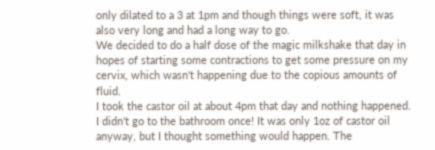only dilated to a 3 at 1pm and though things were soft, it was also very long and had a long way to go.
We decided to do a half dose of the magic milkshake that day in hopes of starting some contractions to get some pressure on my cervix, which wasn't happening due to the copious amounts of fluid.
I took the castor oil at about 4pm that day and nothing happened. I didn't go to the bathroom once! It was only 1oz of castor oil anyway, but I thought something would happen. The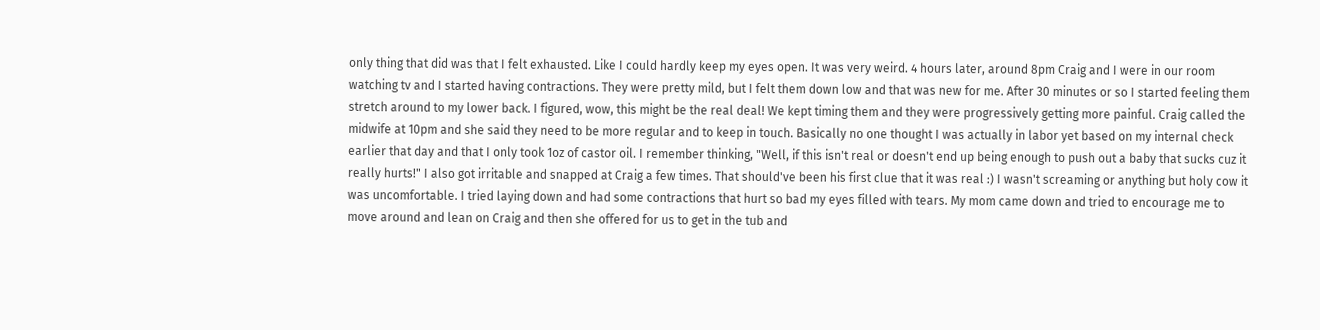only thing that did was that I felt exhausted. Like I could hardly keep my eyes open. It was very weird. 4 hours later, around 8pm Craig and I were in our room watching tv and I started having contractions. They were pretty mild, but I felt them down low and that was new for me. After 30 minutes or so I started feeling them stretch around to my lower back. I figured, wow, this might be the real deal! We kept timing them and they were progressively getting more painful. Craig called the midwife at 10pm and she said they need to be more regular and to keep in touch. Basically no one thought I was actually in labor yet based on my internal check earlier that day and that I only took 1oz of castor oil. I remember thinking, "Well, if this isn't real or doesn't end up being enough to push out a baby that sucks cuz it really hurts!" I also got irritable and snapped at Craig a few times. That should've been his first clue that it was real :) I wasn't screaming or anything but holy cow it was uncomfortable. I tried laying down and had some contractions that hurt so bad my eyes filled with tears. My mom came down and tried to encourage me to move around and lean on Craig and then she offered for us to get in the tub and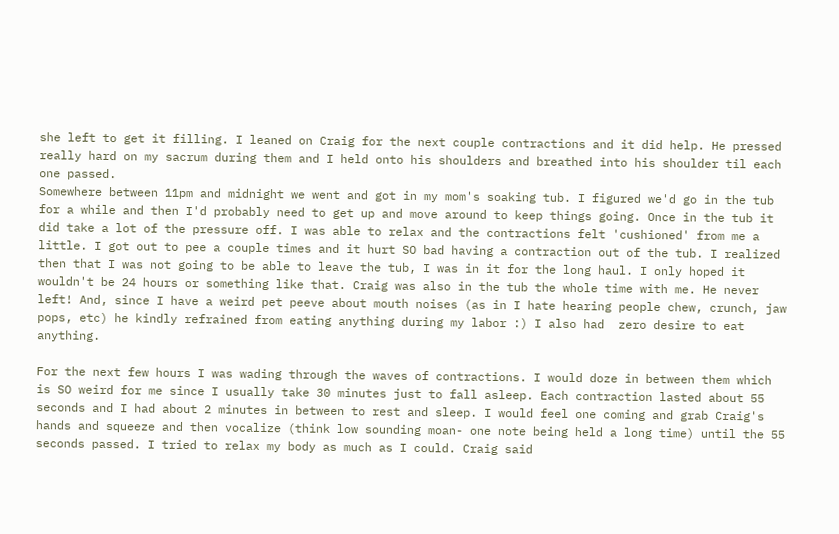she left to get it filling. I leaned on Craig for the next couple contractions and it did help. He pressed really hard on my sacrum during them and I held onto his shoulders and breathed into his shoulder til each one passed.
Somewhere between 11pm and midnight we went and got in my mom's soaking tub. I figured we'd go in the tub for a while and then I'd probably need to get up and move around to keep things going. Once in the tub it did take a lot of the pressure off. I was able to relax and the contractions felt 'cushioned' from me a little. I got out to pee a couple times and it hurt SO bad having a contraction out of the tub. I realized then that I was not going to be able to leave the tub, I was in it for the long haul. I only hoped it wouldn't be 24 hours or something like that. Craig was also in the tub the whole time with me. He never left! And, since I have a weird pet peeve about mouth noises (as in I hate hearing people chew, crunch, jaw pops, etc) he kindly refrained from eating anything during my labor :) I also had  zero desire to eat anything.

For the next few hours I was wading through the waves of contractions. I would doze in between them which is SO weird for me since I usually take 30 minutes just to fall asleep. Each contraction lasted about 55 seconds and I had about 2 minutes in between to rest and sleep. I would feel one coming and grab Craig's hands and squeeze and then vocalize (think low sounding moan- one note being held a long time) until the 55 seconds passed. I tried to relax my body as much as I could. Craig said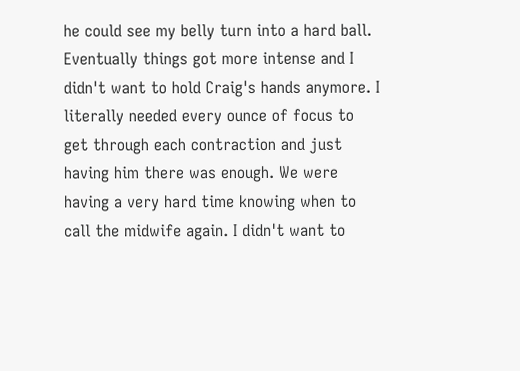he could see my belly turn into a hard ball. Eventually things got more intense and I didn't want to hold Craig's hands anymore. I literally needed every ounce of focus to get through each contraction and just having him there was enough. We were having a very hard time knowing when to call the midwife again. I didn't want to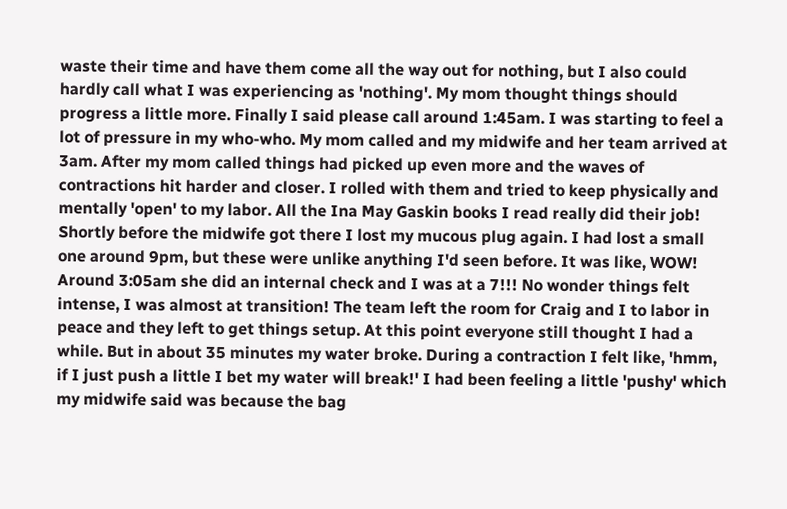waste their time and have them come all the way out for nothing, but I also could hardly call what I was experiencing as 'nothing'. My mom thought things should progress a little more. Finally I said please call around 1:45am. I was starting to feel a lot of pressure in my who-who. My mom called and my midwife and her team arrived at 3am. After my mom called things had picked up even more and the waves of contractions hit harder and closer. I rolled with them and tried to keep physically and mentally 'open' to my labor. All the Ina May Gaskin books I read really did their job! Shortly before the midwife got there I lost my mucous plug again. I had lost a small one around 9pm, but these were unlike anything I'd seen before. It was like, WOW! Around 3:05am she did an internal check and I was at a 7!!! No wonder things felt intense, I was almost at transition! The team left the room for Craig and I to labor in peace and they left to get things setup. At this point everyone still thought I had a while. But in about 35 minutes my water broke. During a contraction I felt like, 'hmm, if I just push a little I bet my water will break!' I had been feeling a little 'pushy' which my midwife said was because the bag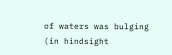of waters was bulging (in hindsight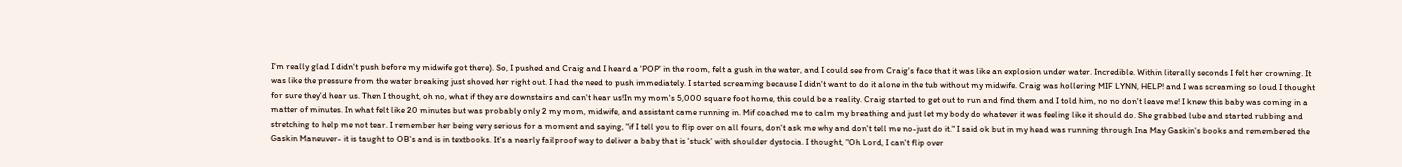I'm really glad I didn't push before my midwife got there). So, I pushed and Craig and I heard a 'POP' in the room, felt a gush in the water, and I could see from Craig's face that it was like an explosion under water. Incredible. Within literally seconds I felt her crowning. It was like the pressure from the water breaking just shoved her right out. I had the need to push immediately. I started screaming because I didn't want to do it alone in the tub without my midwife. Craig was hollering MIF LYNN, HELP! and I was screaming so loud I thought for sure they'd hear us. Then I thought, oh no, what if they are downstairs and can't hear us!In my mom's 5,000 square foot home, this could be a reality. Craig started to get out to run and find them and I told him, no no don't leave me! I knew this baby was coming in a matter of minutes. In what felt like 20 minutes but was probably only 2 my mom, midwife, and assistant came running in. Mif coached me to calm my breathing and just let my body do whatever it was feeling like it should do. She grabbed lube and started rubbing and stretching to help me not tear. I remember her being very serious for a moment and saying, "if I tell you to flip over on all fours, don't ask me why and don't tell me no-just do it." I said ok but in my head was running through Ina May Gaskin's books and remembered the Gaskin Maneuver- it is taught to OB's and is in textbooks. It's a nearly failproof way to deliver a baby that is 'stuck' with shoulder dystocia. I thought, "Oh Lord, I can't flip over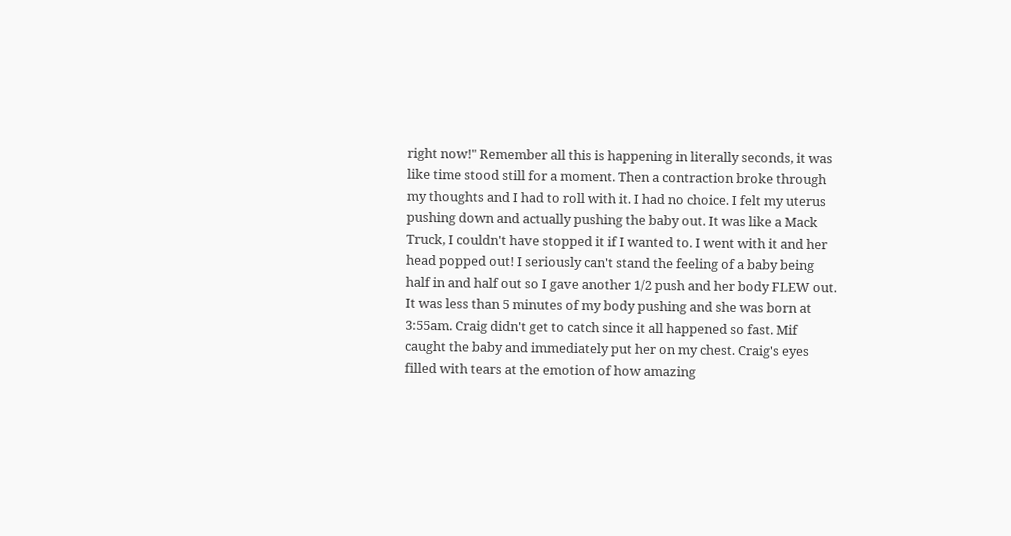right now!" Remember all this is happening in literally seconds, it was like time stood still for a moment. Then a contraction broke through my thoughts and I had to roll with it. I had no choice. I felt my uterus pushing down and actually pushing the baby out. It was like a Mack Truck, I couldn't have stopped it if I wanted to. I went with it and her head popped out! I seriously can't stand the feeling of a baby being half in and half out so I gave another 1/2 push and her body FLEW out. It was less than 5 minutes of my body pushing and she was born at 3:55am. Craig didn't get to catch since it all happened so fast. Mif caught the baby and immediately put her on my chest. Craig's eyes filled with tears at the emotion of how amazing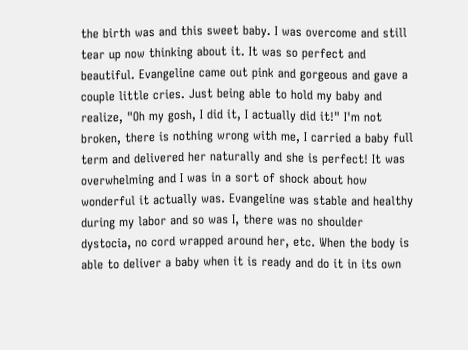the birth was and this sweet baby. I was overcome and still tear up now thinking about it. It was so perfect and beautiful. Evangeline came out pink and gorgeous and gave a couple little cries. Just being able to hold my baby and realize, "Oh my gosh, I did it, I actually did it!" I'm not broken, there is nothing wrong with me, I carried a baby full term and delivered her naturally and she is perfect! It was overwhelming and I was in a sort of shock about how wonderful it actually was. Evangeline was stable and healthy during my labor and so was I, there was no shoulder dystocia, no cord wrapped around her, etc. When the body is able to deliver a baby when it is ready and do it in its own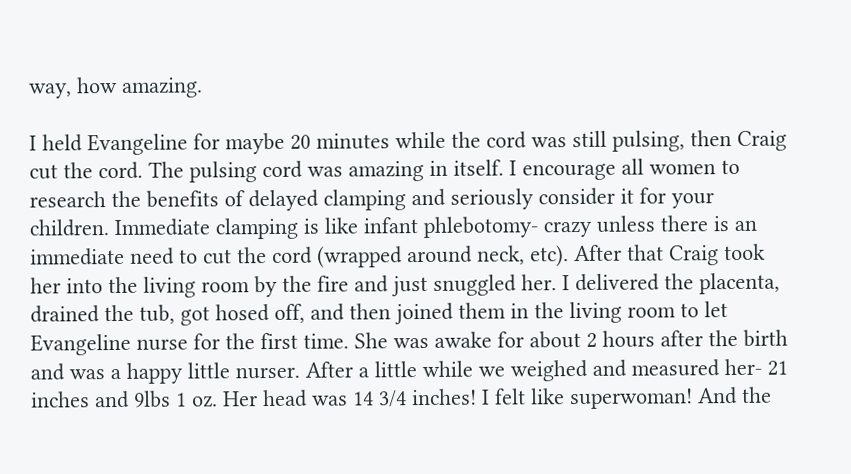way, how amazing.

I held Evangeline for maybe 20 minutes while the cord was still pulsing, then Craig cut the cord. The pulsing cord was amazing in itself. I encourage all women to research the benefits of delayed clamping and seriously consider it for your children. Immediate clamping is like infant phlebotomy- crazy unless there is an immediate need to cut the cord (wrapped around neck, etc). After that Craig took her into the living room by the fire and just snuggled her. I delivered the placenta, drained the tub, got hosed off, and then joined them in the living room to let Evangeline nurse for the first time. She was awake for about 2 hours after the birth and was a happy little nurser. After a little while we weighed and measured her- 21 inches and 9lbs 1 oz. Her head was 14 3/4 inches! I felt like superwoman! And the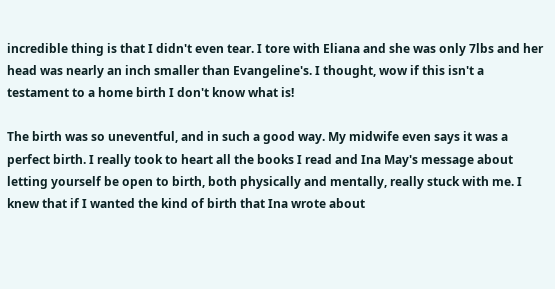incredible thing is that I didn't even tear. I tore with Eliana and she was only 7lbs and her head was nearly an inch smaller than Evangeline's. I thought, wow if this isn't a testament to a home birth I don't know what is!

The birth was so uneventful, and in such a good way. My midwife even says it was a perfect birth. I really took to heart all the books I read and Ina May's message about letting yourself be open to birth, both physically and mentally, really stuck with me. I knew that if I wanted the kind of birth that Ina wrote about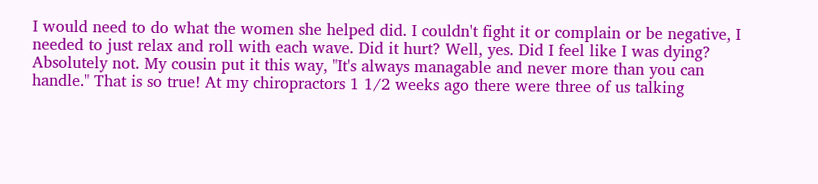I would need to do what the women she helped did. I couldn't fight it or complain or be negative, I needed to just relax and roll with each wave. Did it hurt? Well, yes. Did I feel like I was dying? Absolutely not. My cousin put it this way, "It's always managable and never more than you can handle." That is so true! At my chiropractors 1 1/2 weeks ago there were three of us talking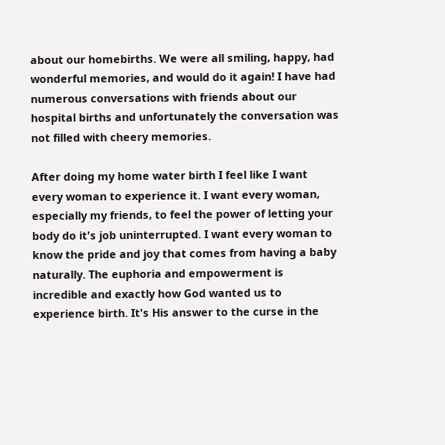about our homebirths. We were all smiling, happy, had wonderful memories, and would do it again! I have had numerous conversations with friends about our hospital births and unfortunately the conversation was not filled with cheery memories.

After doing my home water birth I feel like I want every woman to experience it. I want every woman, especially my friends, to feel the power of letting your body do it's job uninterrupted. I want every woman to know the pride and joy that comes from having a baby naturally. The euphoria and empowerment is incredible and exactly how God wanted us to experience birth. It's His answer to the curse in the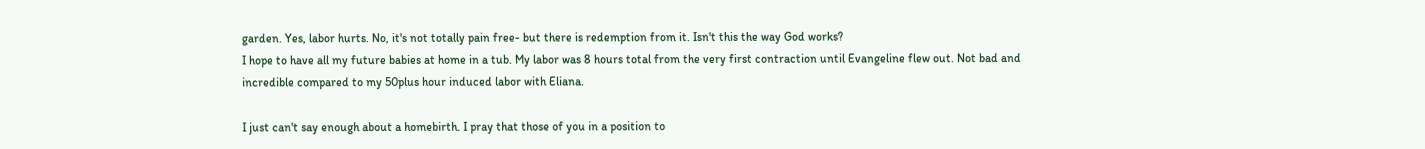garden. Yes, labor hurts. No, it's not totally pain free- but there is redemption from it. Isn't this the way God works?
I hope to have all my future babies at home in a tub. My labor was 8 hours total from the very first contraction until Evangeline flew out. Not bad and incredible compared to my 50plus hour induced labor with Eliana.

I just can't say enough about a homebirth. I pray that those of you in a position to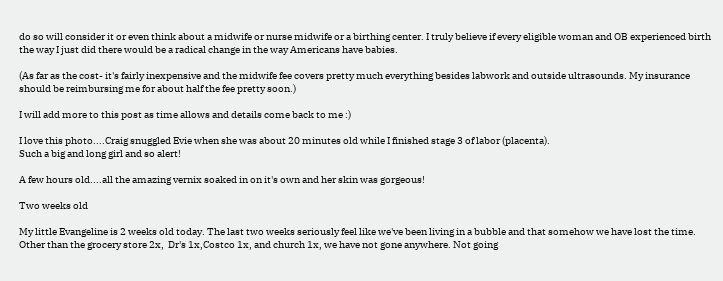do so will consider it or even think about a midwife or nurse midwife or a birthing center. I truly believe if every eligible woman and OB experienced birth the way I just did there would be a radical change in the way Americans have babies.

(As far as the cost- it's fairly inexpensive and the midwife fee covers pretty much everything besides labwork and outside ultrasounds. My insurance should be reimbursing me for about half the fee pretty soon.)

I will add more to this post as time allows and details come back to me :)

I love this photo....Craig snuggled Evie when she was about 20 minutes old while I finished stage 3 of labor (placenta).
Such a big and long girl and so alert!

A few hours old....all the amazing vernix soaked in on it's own and her skin was gorgeous!

Two weeks old

My little Evangeline is 2 weeks old today. The last two weeks seriously feel like we've been living in a bubble and that somehow we have lost the time. Other than the grocery store 2x,  Dr's 1x,Costco 1x, and church 1x, we have not gone anywhere. Not going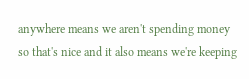anywhere means we aren't spending money so that's nice and it also means we're keeping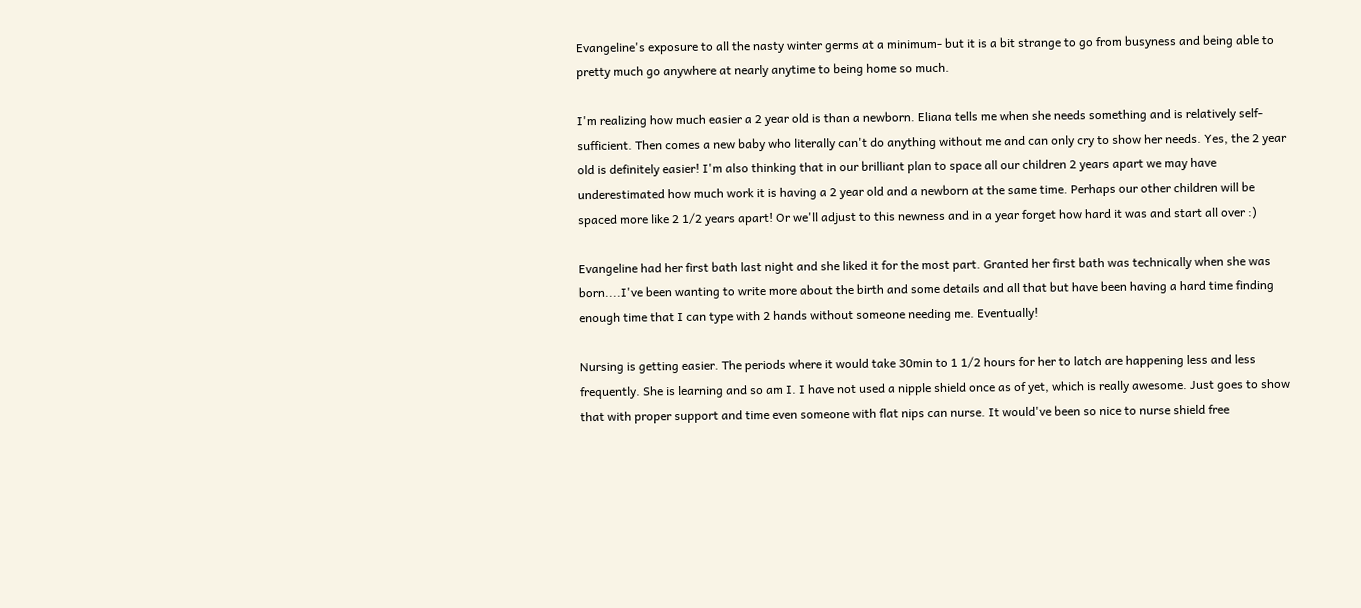Evangeline's exposure to all the nasty winter germs at a minimum- but it is a bit strange to go from busyness and being able to pretty much go anywhere at nearly anytime to being home so much.

I'm realizing how much easier a 2 year old is than a newborn. Eliana tells me when she needs something and is relatively self-sufficient. Then comes a new baby who literally can't do anything without me and can only cry to show her needs. Yes, the 2 year old is definitely easier! I'm also thinking that in our brilliant plan to space all our children 2 years apart we may have underestimated how much work it is having a 2 year old and a newborn at the same time. Perhaps our other children will be spaced more like 2 1/2 years apart! Or we'll adjust to this newness and in a year forget how hard it was and start all over :)

Evangeline had her first bath last night and she liked it for the most part. Granted her first bath was technically when she was born....I've been wanting to write more about the birth and some details and all that but have been having a hard time finding enough time that I can type with 2 hands without someone needing me. Eventually!

Nursing is getting easier. The periods where it would take 30min to 1 1/2 hours for her to latch are happening less and less frequently. She is learning and so am I. I have not used a nipple shield once as of yet, which is really awesome. Just goes to show that with proper support and time even someone with flat nips can nurse. It would've been so nice to nurse shield free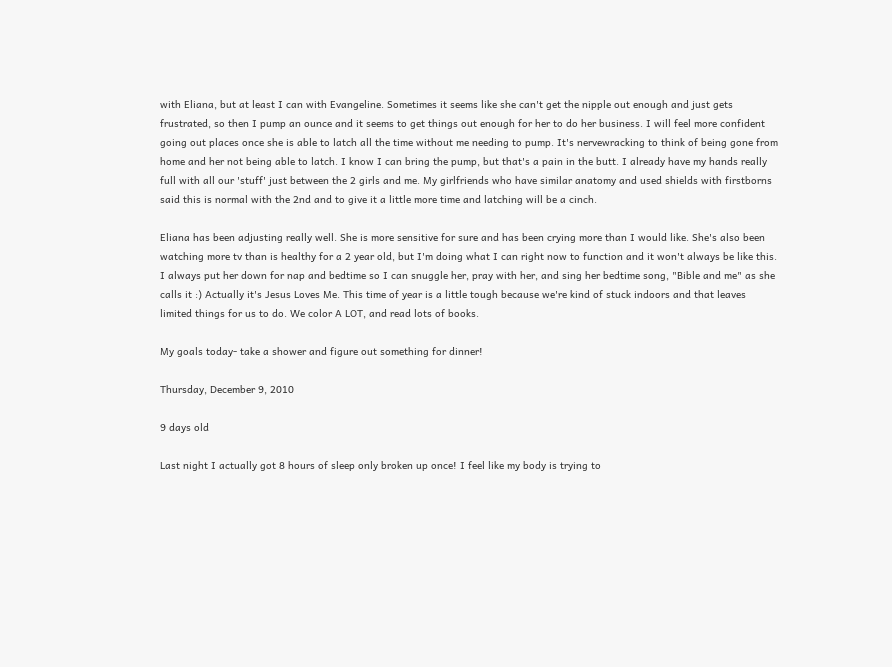with Eliana, but at least I can with Evangeline. Sometimes it seems like she can't get the nipple out enough and just gets frustrated, so then I pump an ounce and it seems to get things out enough for her to do her business. I will feel more confident going out places once she is able to latch all the time without me needing to pump. It's nervewracking to think of being gone from home and her not being able to latch. I know I can bring the pump, but that's a pain in the butt. I already have my hands really full with all our 'stuff' just between the 2 girls and me. My girlfriends who have similar anatomy and used shields with firstborns said this is normal with the 2nd and to give it a little more time and latching will be a cinch.

Eliana has been adjusting really well. She is more sensitive for sure and has been crying more than I would like. She's also been watching more tv than is healthy for a 2 year old, but I'm doing what I can right now to function and it won't always be like this. I always put her down for nap and bedtime so I can snuggle her, pray with her, and sing her bedtime song, "Bible and me" as she calls it :) Actually it's Jesus Loves Me. This time of year is a little tough because we're kind of stuck indoors and that leaves limited things for us to do. We color A LOT, and read lots of books.

My goals today- take a shower and figure out something for dinner!

Thursday, December 9, 2010

9 days old

Last night I actually got 8 hours of sleep only broken up once! I feel like my body is trying to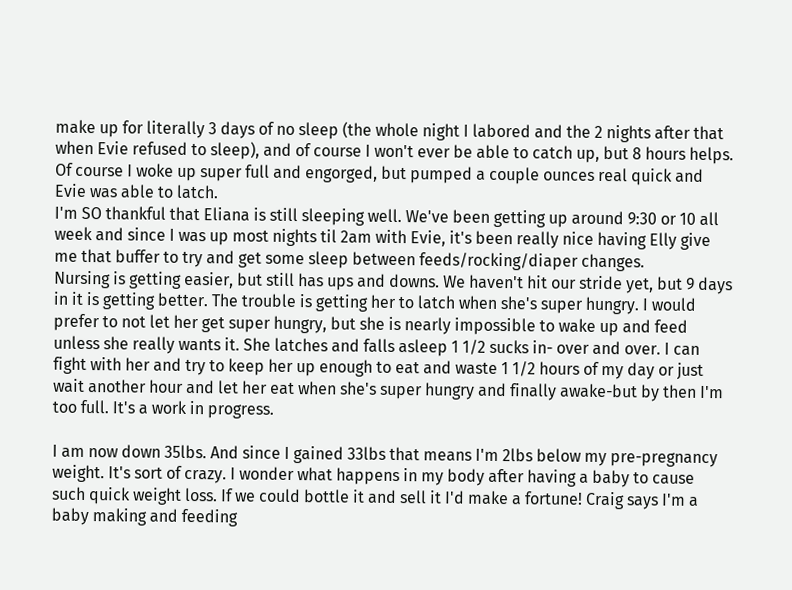make up for literally 3 days of no sleep (the whole night I labored and the 2 nights after that when Evie refused to sleep), and of course I won't ever be able to catch up, but 8 hours helps. Of course I woke up super full and engorged, but pumped a couple ounces real quick and Evie was able to latch.
I'm SO thankful that Eliana is still sleeping well. We've been getting up around 9:30 or 10 all week and since I was up most nights til 2am with Evie, it's been really nice having Elly give me that buffer to try and get some sleep between feeds/rocking/diaper changes.
Nursing is getting easier, but still has ups and downs. We haven't hit our stride yet, but 9 days in it is getting better. The trouble is getting her to latch when she's super hungry. I would prefer to not let her get super hungry, but she is nearly impossible to wake up and feed unless she really wants it. She latches and falls asleep 1 1/2 sucks in- over and over. I can fight with her and try to keep her up enough to eat and waste 1 1/2 hours of my day or just wait another hour and let her eat when she's super hungry and finally awake-but by then I'm too full. It's a work in progress.

I am now down 35lbs. And since I gained 33lbs that means I'm 2lbs below my pre-pregnancy weight. It's sort of crazy. I wonder what happens in my body after having a baby to cause such quick weight loss. If we could bottle it and sell it I'd make a fortune! Craig says I'm a baby making and feeding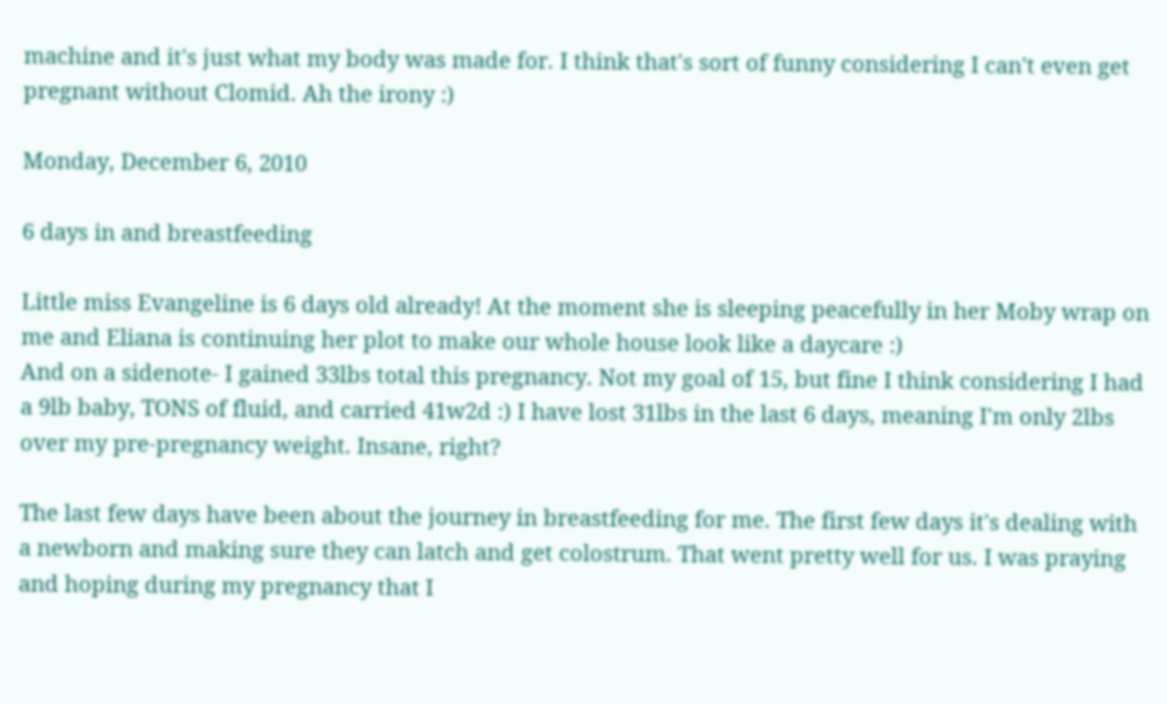machine and it's just what my body was made for. I think that's sort of funny considering I can't even get pregnant without Clomid. Ah the irony :)

Monday, December 6, 2010

6 days in and breastfeeding

Little miss Evangeline is 6 days old already! At the moment she is sleeping peacefully in her Moby wrap on me and Eliana is continuing her plot to make our whole house look like a daycare :)
And on a sidenote- I gained 33lbs total this pregnancy. Not my goal of 15, but fine I think considering I had a 9lb baby, TONS of fluid, and carried 41w2d :) I have lost 31lbs in the last 6 days, meaning I'm only 2lbs over my pre-pregnancy weight. Insane, right?

The last few days have been about the journey in breastfeeding for me. The first few days it's dealing with a newborn and making sure they can latch and get colostrum. That went pretty well for us. I was praying and hoping during my pregnancy that I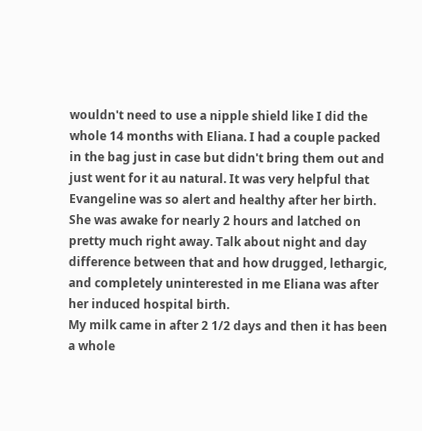wouldn't need to use a nipple shield like I did the whole 14 months with Eliana. I had a couple packed in the bag just in case but didn't bring them out and just went for it au natural. It was very helpful that Evangeline was so alert and healthy after her birth. She was awake for nearly 2 hours and latched on pretty much right away. Talk about night and day difference between that and how drugged, lethargic, and completely uninterested in me Eliana was after her induced hospital birth.
My milk came in after 2 1/2 days and then it has been a whole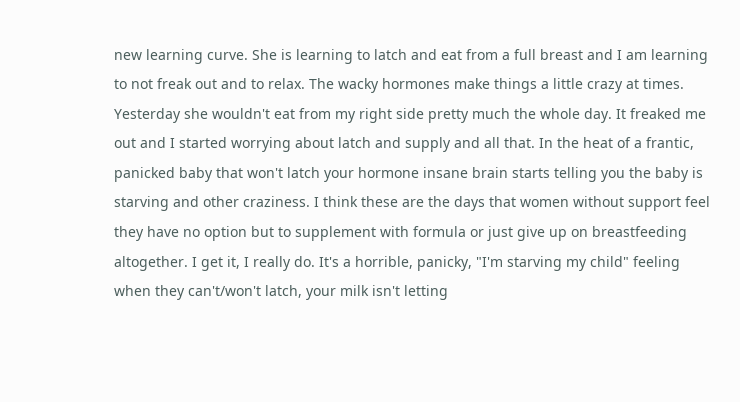new learning curve. She is learning to latch and eat from a full breast and I am learning to not freak out and to relax. The wacky hormones make things a little crazy at times. Yesterday she wouldn't eat from my right side pretty much the whole day. It freaked me out and I started worrying about latch and supply and all that. In the heat of a frantic, panicked baby that won't latch your hormone insane brain starts telling you the baby is starving and other craziness. I think these are the days that women without support feel they have no option but to supplement with formula or just give up on breastfeeding altogether. I get it, I really do. It's a horrible, panicky, "I'm starving my child" feeling when they can't/won't latch, your milk isn't letting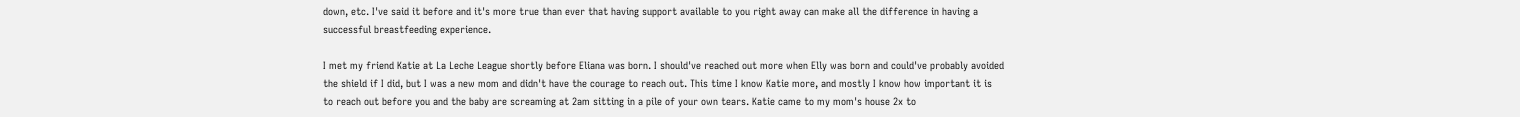down, etc. I've said it before and it's more true than ever that having support available to you right away can make all the difference in having a successful breastfeeding experience.

I met my friend Katie at La Leche League shortly before Eliana was born. I should've reached out more when Elly was born and could've probably avoided the shield if I did, but I was a new mom and didn't have the courage to reach out. This time I know Katie more, and mostly I know how important it is to reach out before you and the baby are screaming at 2am sitting in a pile of your own tears. Katie came to my mom's house 2x to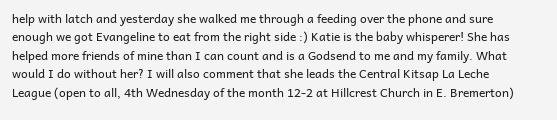help with latch and yesterday she walked me through a feeding over the phone and sure enough we got Evangeline to eat from the right side :) Katie is the baby whisperer! She has helped more friends of mine than I can count and is a Godsend to me and my family. What would I do without her? I will also comment that she leads the Central Kitsap La Leche League (open to all, 4th Wednesday of the month 12-2 at Hillcrest Church in E. Bremerton)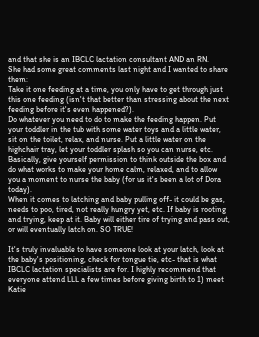and that she is an IBCLC lactation consultant AND an RN.
She had some great comments last night and I wanted to share them:
Take it one feeding at a time, you only have to get through just this one feeding (isn't that better than stressing about the next feeding before it's even happened?).
Do whatever you need to do to make the feeding happen. Put your toddler in the tub with some water toys and a little water, sit on the toilet, relax, and nurse. Put a little water on the highchair tray, let your toddler splash so you can nurse, etc. Basically, give yourself permission to think outside the box and do what works to make your home calm, relaxed, and to allow you a moment to nurse the baby (for us it's been a lot of Dora today).
When it comes to latching and baby pulling off- it could be gas, needs to poo, tired, not really hungry yet, etc. If baby is rooting and trying, keep at it. Baby will either tire of trying and pass out, or will eventually latch on. SO TRUE!

It's truly invaluable to have someone look at your latch, look at the baby's positioning, check for tongue tie, etc- that is what IBCLC lactation specialists are for. I highly recommend that everyone attend LLL a few times before giving birth to 1) meet Katie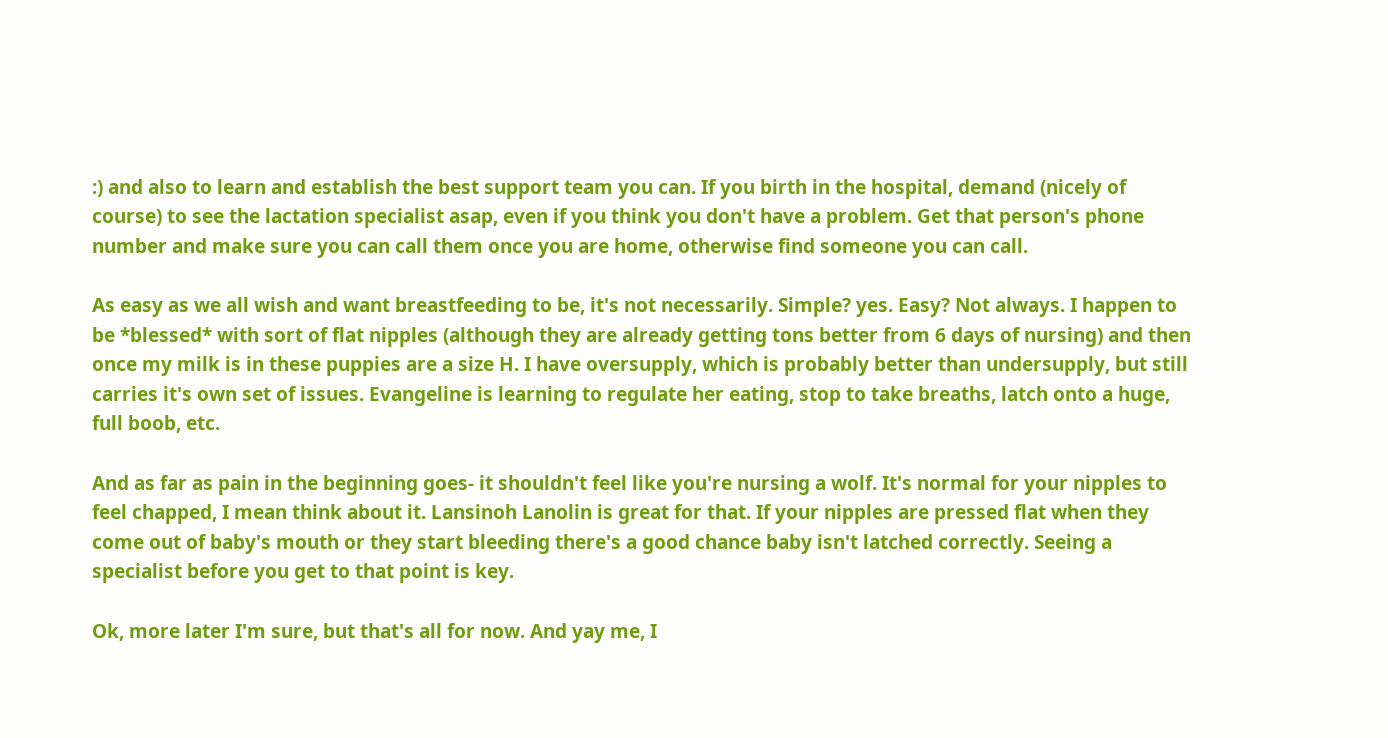:) and also to learn and establish the best support team you can. If you birth in the hospital, demand (nicely of course) to see the lactation specialist asap, even if you think you don't have a problem. Get that person's phone number and make sure you can call them once you are home, otherwise find someone you can call.

As easy as we all wish and want breastfeeding to be, it's not necessarily. Simple? yes. Easy? Not always. I happen to be *blessed* with sort of flat nipples (although they are already getting tons better from 6 days of nursing) and then once my milk is in these puppies are a size H. I have oversupply, which is probably better than undersupply, but still carries it's own set of issues. Evangeline is learning to regulate her eating, stop to take breaths, latch onto a huge, full boob, etc.

And as far as pain in the beginning goes- it shouldn't feel like you're nursing a wolf. It's normal for your nipples to feel chapped, I mean think about it. Lansinoh Lanolin is great for that. If your nipples are pressed flat when they come out of baby's mouth or they start bleeding there's a good chance baby isn't latched correctly. Seeing a specialist before you get to that point is key.

Ok, more later I'm sure, but that's all for now. And yay me, I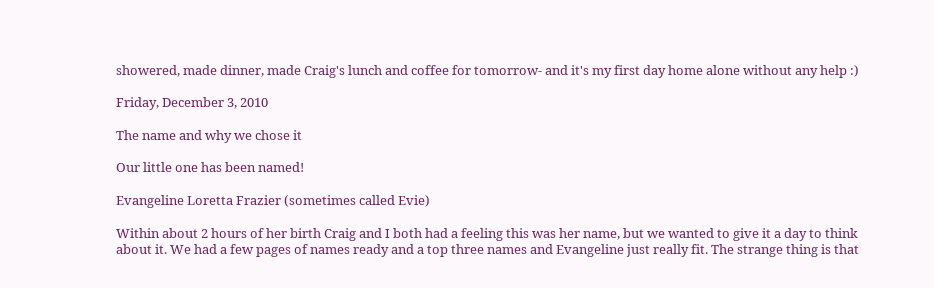showered, made dinner, made Craig's lunch and coffee for tomorrow- and it's my first day home alone without any help :)

Friday, December 3, 2010

The name and why we chose it

Our little one has been named!

Evangeline Loretta Frazier (sometimes called Evie)

Within about 2 hours of her birth Craig and I both had a feeling this was her name, but we wanted to give it a day to think about it. We had a few pages of names ready and a top three names and Evangeline just really fit. The strange thing is that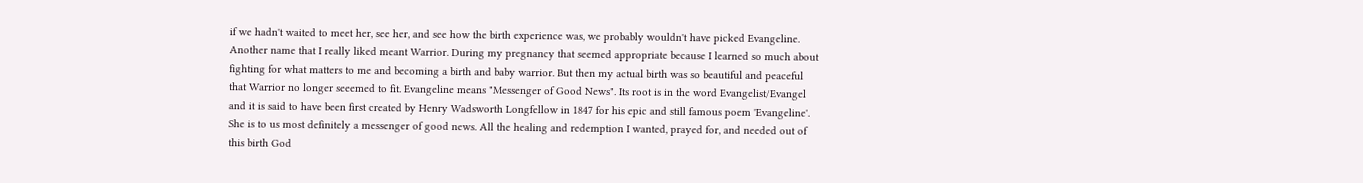if we hadn't waited to meet her, see her, and see how the birth experience was, we probably wouldn't have picked Evangeline. Another name that I really liked meant Warrior. During my pregnancy that seemed appropriate because I learned so much about fighting for what matters to me and becoming a birth and baby warrior. But then my actual birth was so beautiful and peaceful that Warrior no longer seeemed to fit. Evangeline means "Messenger of Good News". Its root is in the word Evangelist/Evangel and it is said to have been first created by Henry Wadsworth Longfellow in 1847 for his epic and still famous poem 'Evangeline'. She is to us most definitely a messenger of good news. All the healing and redemption I wanted, prayed for, and needed out of this birth God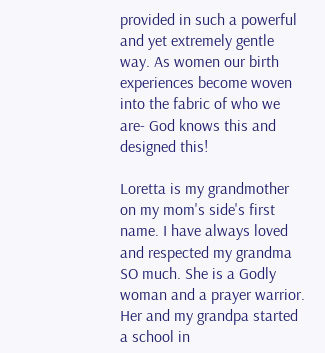provided in such a powerful and yet extremely gentle way. As women our birth experiences become woven into the fabric of who we are- God knows this and designed this!

Loretta is my grandmother on my mom's side's first name. I have always loved and respected my grandma SO much. She is a Godly woman and a prayer warrior. Her and my grandpa started a school in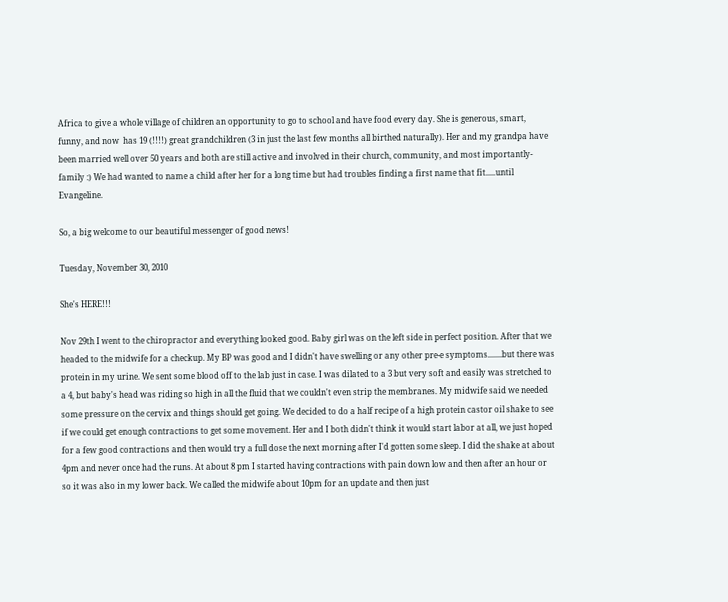Africa to give a whole village of children an opportunity to go to school and have food every day. She is generous, smart, funny, and now  has 19 (!!!!) great grandchildren (3 in just the last few months all birthed naturally). Her and my grandpa have been married well over 50 years and both are still active and involved in their church, community, and most importantly- family :) We had wanted to name a child after her for a long time but had troubles finding a first name that fit.....until Evangeline.

So, a big welcome to our beautiful messenger of good news!

Tuesday, November 30, 2010

She's HERE!!!

Nov 29th I went to the chiropractor and everything looked good. Baby girl was on the left side in perfect position. After that we headed to the midwife for a checkup. My BP was good and I didn't have swelling or any other pre-e symptoms.......but there was protein in my urine. We sent some blood off to the lab just in case. I was dilated to a 3 but very soft and easily was stretched to a 4, but baby's head was riding so high in all the fluid that we couldn't even strip the membranes. My midwife said we needed some pressure on the cervix and things should get going. We decided to do a half recipe of a high protein castor oil shake to see if we could get enough contractions to get some movement. Her and I both didn't think it would start labor at all, we just hoped for a few good contractions and then would try a full dose the next morning after I'd gotten some sleep. I did the shake at about 4pm and never once had the runs. At about 8 pm I started having contractions with pain down low and then after an hour or so it was also in my lower back. We called the midwife about 10pm for an update and then just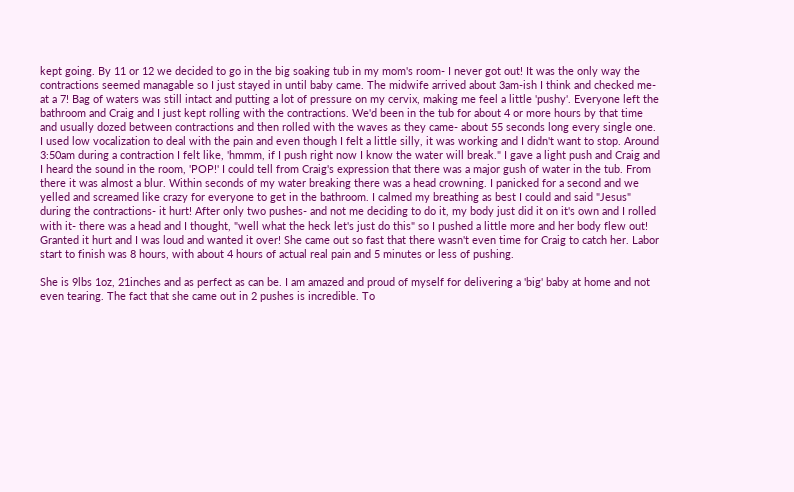kept going. By 11 or 12 we decided to go in the big soaking tub in my mom's room- I never got out! It was the only way the contractions seemed managable so I just stayed in until baby came. The midwife arrived about 3am-ish I think and checked me- at a 7! Bag of waters was still intact and putting a lot of pressure on my cervix, making me feel a little 'pushy'. Everyone left the bathroom and Craig and I just kept rolling with the contractions. We'd been in the tub for about 4 or more hours by that time and usually dozed between contractions and then rolled with the waves as they came- about 55 seconds long every single one. I used low vocalization to deal with the pain and even though I felt a little silly, it was working and I didn't want to stop. Around 3:50am during a contraction I felt like, 'hmmm, if I push right now I know the water will break." I gave a light push and Craig and I heard the sound in the room, 'POP!' I could tell from Craig's expression that there was a major gush of water in the tub. From there it was almost a blur. Within seconds of my water breaking there was a head crowning. I panicked for a second and we yelled and screamed like crazy for everyone to get in the bathroom. I calmed my breathing as best I could and said "Jesus" during the contractions- it hurt! After only two pushes- and not me deciding to do it, my body just did it on it's own and I rolled with it- there was a head and I thought, "well what the heck let's just do this" so I pushed a little more and her body flew out! Granted it hurt and I was loud and wanted it over! She came out so fast that there wasn't even time for Craig to catch her. Labor start to finish was 8 hours, with about 4 hours of actual real pain and 5 minutes or less of pushing.

She is 9lbs 1oz, 21inches and as perfect as can be. I am amazed and proud of myself for delivering a 'big' baby at home and not even tearing. The fact that she came out in 2 pushes is incredible. To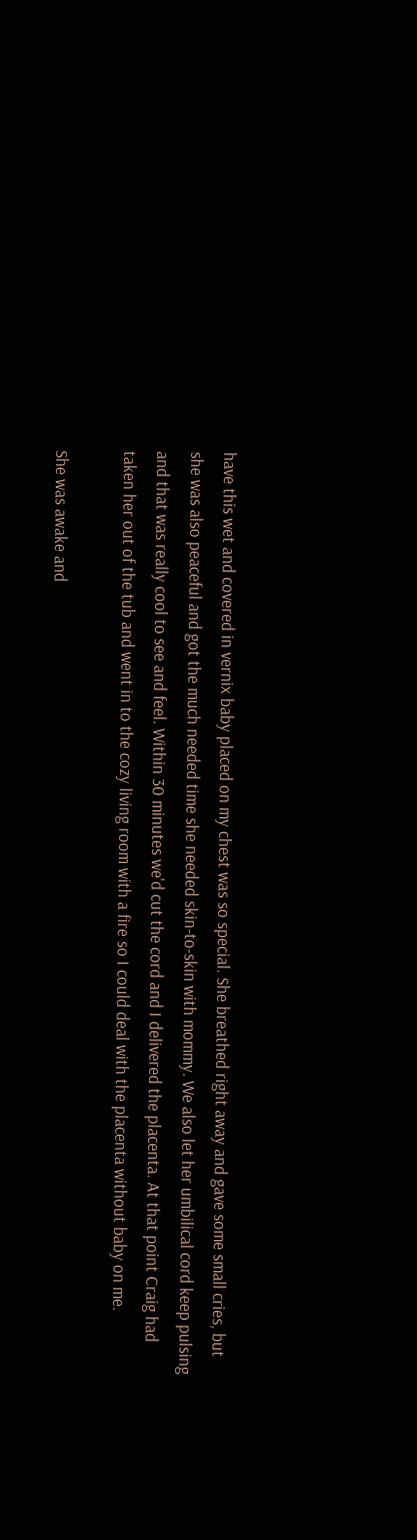have this wet and covered in vernix baby placed on my chest was so special. She breathed right away and gave some small cries, but she was also peaceful and got the much needed time she needed skin-to-skin with mommy. We also let her umbilical cord keep pulsing and that was really cool to see and feel. Within 30 minutes we'd cut the cord and I delivered the placenta. At that point Craig had taken her out of the tub and went in to the cozy living room with a fire so I could deal with the placenta without baby on me.

She was awake and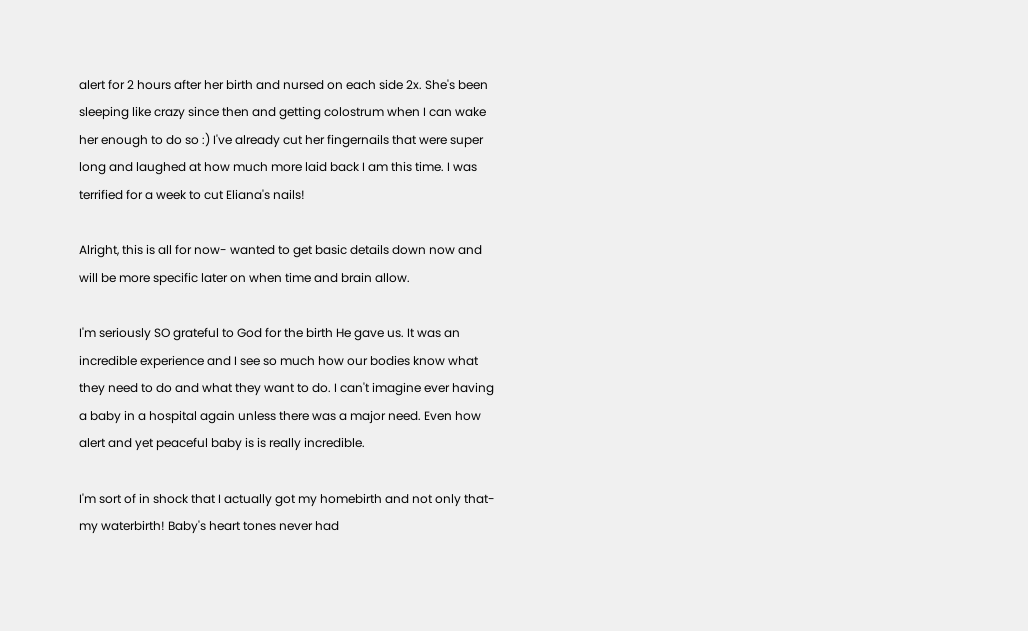alert for 2 hours after her birth and nursed on each side 2x. She's been sleeping like crazy since then and getting colostrum when I can wake her enough to do so :) I've already cut her fingernails that were super long and laughed at how much more laid back I am this time. I was terrified for a week to cut Eliana's nails!

Alright, this is all for now- wanted to get basic details down now and will be more specific later on when time and brain allow.

I'm seriously SO grateful to God for the birth He gave us. It was an incredible experience and I see so much how our bodies know what they need to do and what they want to do. I can't imagine ever having a baby in a hospital again unless there was a major need. Even how alert and yet peaceful baby is is really incredible.

I'm sort of in shock that I actually got my homebirth and not only that- my waterbirth! Baby's heart tones never had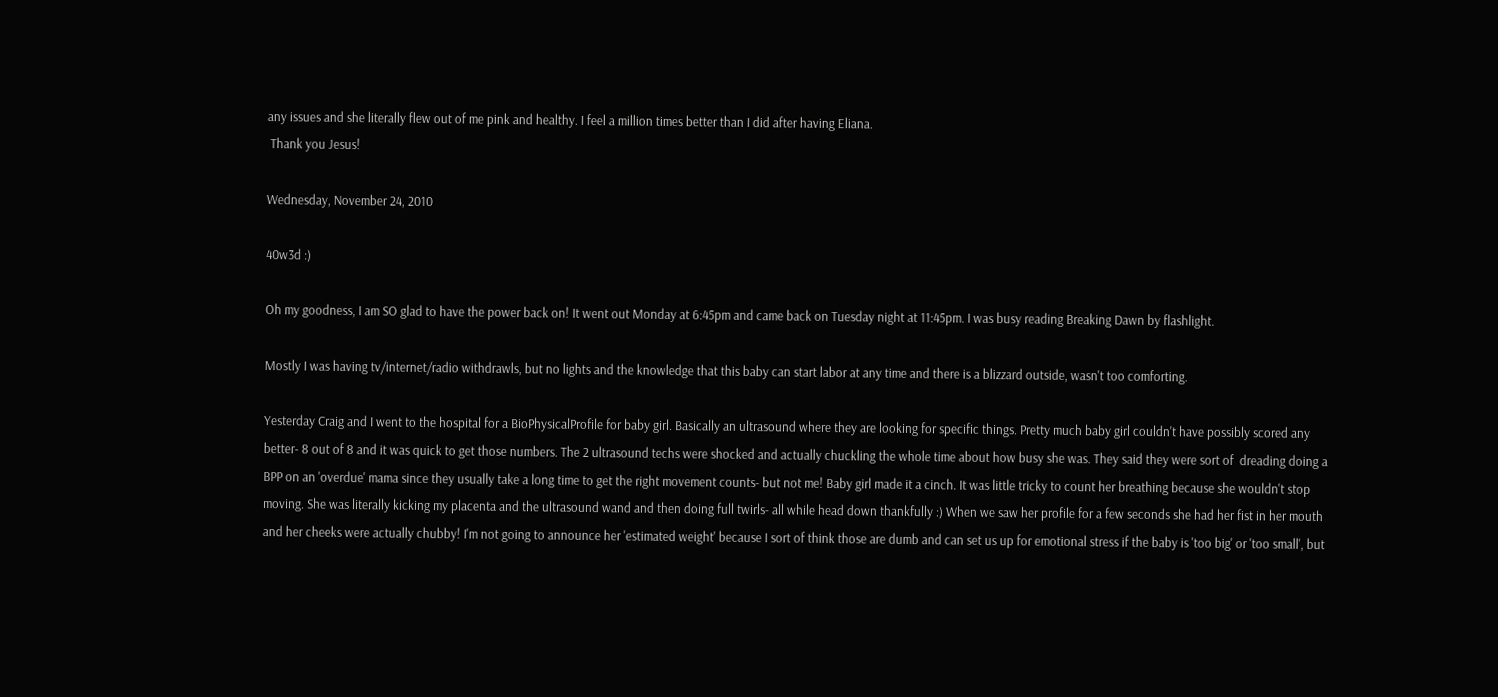any issues and she literally flew out of me pink and healthy. I feel a million times better than I did after having Eliana.
 Thank you Jesus!

Wednesday, November 24, 2010

40w3d :)

Oh my goodness, I am SO glad to have the power back on! It went out Monday at 6:45pm and came back on Tuesday night at 11:45pm. I was busy reading Breaking Dawn by flashlight.

Mostly I was having tv/internet/radio withdrawls, but no lights and the knowledge that this baby can start labor at any time and there is a blizzard outside, wasn't too comforting.

Yesterday Craig and I went to the hospital for a BioPhysicalProfile for baby girl. Basically an ultrasound where they are looking for specific things. Pretty much baby girl couldn't have possibly scored any better- 8 out of 8 and it was quick to get those numbers. The 2 ultrasound techs were shocked and actually chuckling the whole time about how busy she was. They said they were sort of  dreading doing a BPP on an 'overdue' mama since they usually take a long time to get the right movement counts- but not me! Baby girl made it a cinch. It was little tricky to count her breathing because she wouldn't stop moving. She was literally kicking my placenta and the ultrasound wand and then doing full twirls- all while head down thankfully :) When we saw her profile for a few seconds she had her fist in her mouth and her cheeks were actually chubby! I'm not going to announce her 'estimated weight' because I sort of think those are dumb and can set us up for emotional stress if the baby is 'too big' or 'too small', but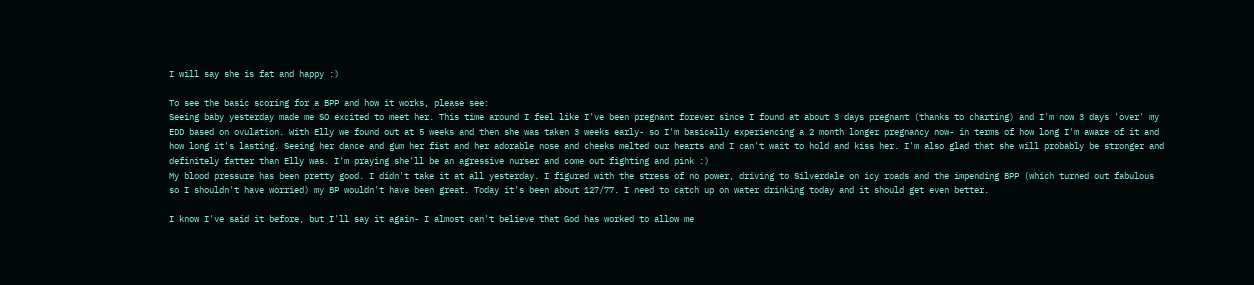I will say she is fat and happy :)

To see the basic scoring for a BPP and how it works, please see:
Seeing baby yesterday made me SO excited to meet her. This time around I feel like I've been pregnant forever since I found at about 3 days pregnant (thanks to charting) and I'm now 3 days 'over' my EDD based on ovulation. With Elly we found out at 5 weeks and then she was taken 3 weeks early- so I'm basically experiencing a 2 month longer pregnancy now- in terms of how long I'm aware of it and how long it's lasting. Seeing her dance and gum her fist and her adorable nose and cheeks melted our hearts and I can't wait to hold and kiss her. I'm also glad that she will probably be stronger and definitely fatter than Elly was. I'm praying she'll be an agressive nurser and come out fighting and pink :)
My blood pressure has been pretty good. I didn't take it at all yesterday. I figured with the stress of no power, driving to Silverdale on icy roads and the impending BPP (which turned out fabulous so I shouldn't have worried) my BP wouldn't have been great. Today it's been about 127/77. I need to catch up on water drinking today and it should get even better.

I know I've said it before, but I'll say it again- I almost can't believe that God has worked to allow me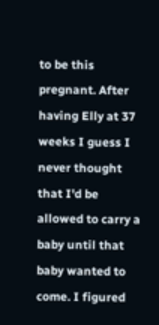to be this pregnant. After having Elly at 37 weeks I guess I never thought that I'd be allowed to carry a baby until that baby wanted to come. I figured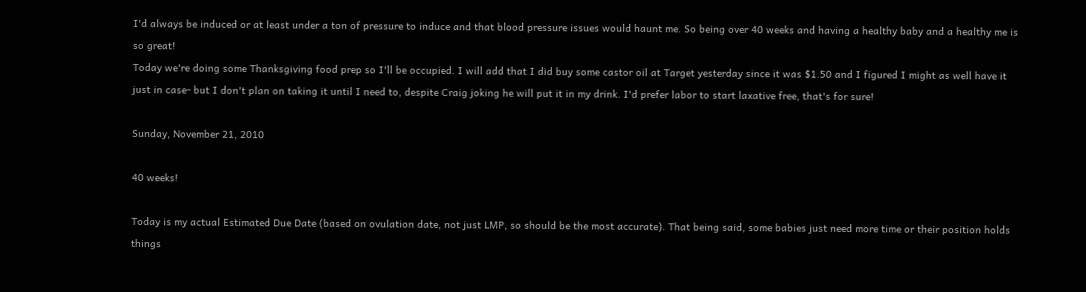I'd always be induced or at least under a ton of pressure to induce and that blood pressure issues would haunt me. So being over 40 weeks and having a healthy baby and a healthy me is so great!
Today we're doing some Thanksgiving food prep so I'll be occupied. I will add that I did buy some castor oil at Target yesterday since it was $1.50 and I figured I might as well have it just in case- but I don't plan on taking it until I need to, despite Craig joking he will put it in my drink. I'd prefer labor to start laxative free, that's for sure!

Sunday, November 21, 2010

40 weeks!

Today is my actual Estimated Due Date (based on ovulation date, not just LMP, so should be the most accurate). That being said, some babies just need more time or their position holds things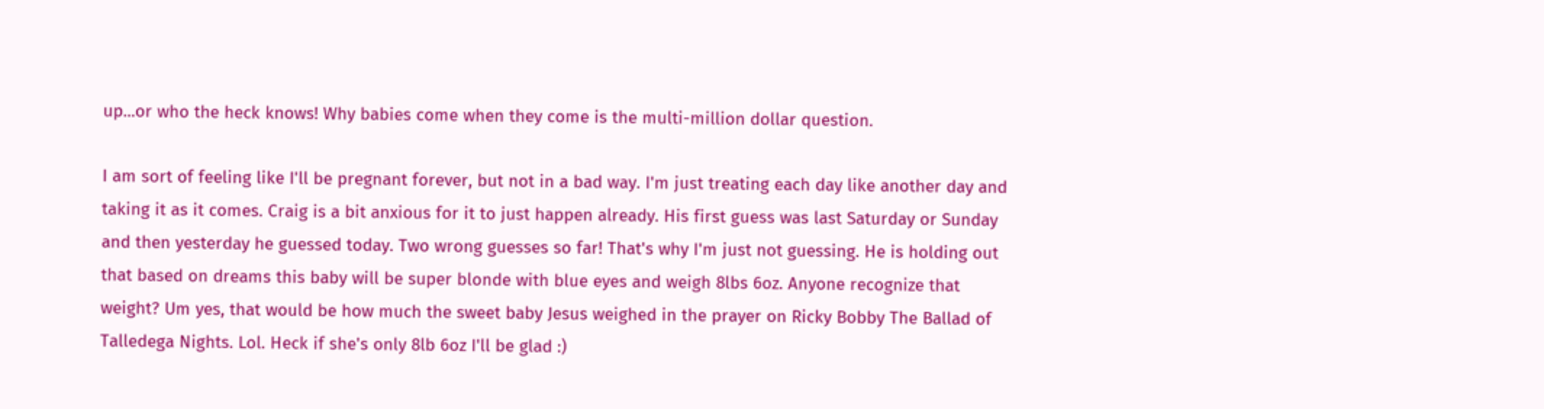up...or who the heck knows! Why babies come when they come is the multi-million dollar question.

I am sort of feeling like I'll be pregnant forever, but not in a bad way. I'm just treating each day like another day and taking it as it comes. Craig is a bit anxious for it to just happen already. His first guess was last Saturday or Sunday and then yesterday he guessed today. Two wrong guesses so far! That's why I'm just not guessing. He is holding out that based on dreams this baby will be super blonde with blue eyes and weigh 8lbs 6oz. Anyone recognize that weight? Um yes, that would be how much the sweet baby Jesus weighed in the prayer on Ricky Bobby The Ballad of Talledega Nights. Lol. Heck if she's only 8lb 6oz I'll be glad :)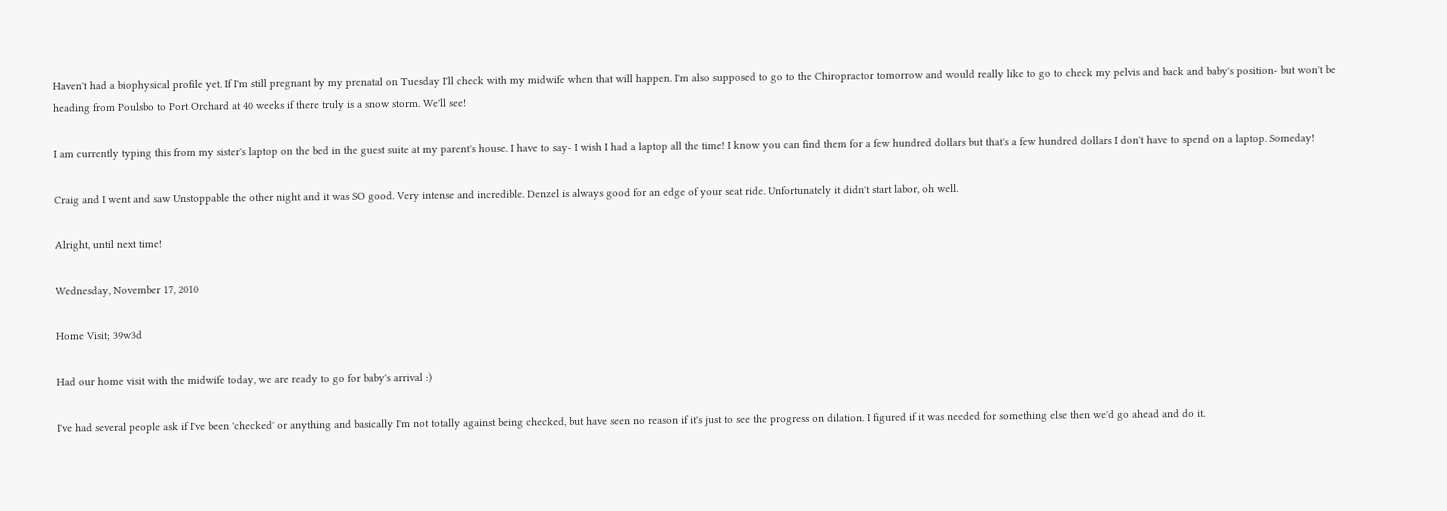Haven't had a biophysical profile yet. If I'm still pregnant by my prenatal on Tuesday I'll check with my midwife when that will happen. I'm also supposed to go to the Chiropractor tomorrow and would really like to go to check my pelvis and back and baby's position- but won't be heading from Poulsbo to Port Orchard at 40 weeks if there truly is a snow storm. We'll see!

I am currently typing this from my sister's laptop on the bed in the guest suite at my parent's house. I have to say- I wish I had a laptop all the time! I know you can find them for a few hundred dollars but that's a few hundred dollars I don't have to spend on a laptop. Someday!

Craig and I went and saw Unstoppable the other night and it was SO good. Very intense and incredible. Denzel is always good for an edge of your seat ride. Unfortunately it didn't start labor, oh well.

Alright, until next time!

Wednesday, November 17, 2010

Home Visit; 39w3d

Had our home visit with the midwife today, we are ready to go for baby's arrival :)

I've had several people ask if I've been 'checked' or anything and basically I'm not totally against being checked, but have seen no reason if it's just to see the progress on dilation. I figured if it was needed for something else then we'd go ahead and do it.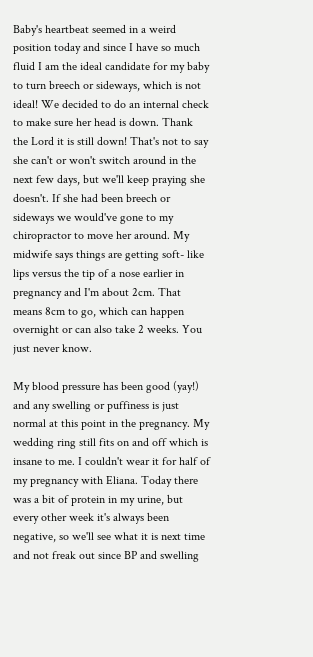Baby's heartbeat seemed in a weird position today and since I have so much fluid I am the ideal candidate for my baby to turn breech or sideways, which is not ideal! We decided to do an internal check to make sure her head is down. Thank the Lord it is still down! That's not to say she can't or won't switch around in the next few days, but we'll keep praying she doesn't. If she had been breech or sideways we would've gone to my chiropractor to move her around. My midwife says things are getting soft- like lips versus the tip of a nose earlier in pregnancy and I'm about 2cm. That means 8cm to go, which can happen overnight or can also take 2 weeks. You just never know.

My blood pressure has been good (yay!) and any swelling or puffiness is just normal at this point in the pregnancy. My wedding ring still fits on and off which is insane to me. I couldn't wear it for half of my pregnancy with Eliana. Today there was a bit of protein in my urine, but every other week it's always been negative, so we'll see what it is next time and not freak out since BP and swelling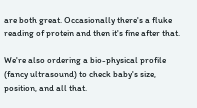are both great. Occasionally there's a fluke reading of protein and then it's fine after that.

We're also ordering a bio-physical profile (fancy ultrasound) to check baby's size, position, and all that.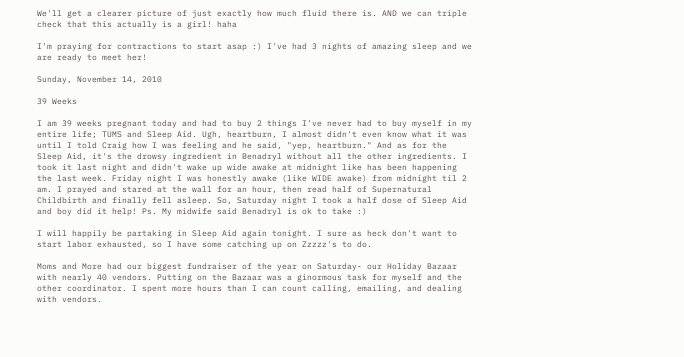We'll get a clearer picture of just exactly how much fluid there is. AND we can triple check that this actually is a girl! haha

I'm praying for contractions to start asap :) I've had 3 nights of amazing sleep and we are ready to meet her!

Sunday, November 14, 2010

39 Weeks

I am 39 weeks pregnant today and had to buy 2 things I've never had to buy myself in my entire life; TUMS and Sleep Aid. Ugh, heartburn, I almost didn't even know what it was until I told Craig how I was feeling and he said, "yep, heartburn." And as for the Sleep Aid, it's the drowsy ingredient in Benadryl without all the other ingredients. I took it last night and didn't wake up wide awake at midnight like has been happening the last week. Friday night I was honestly awake (like WIDE awake) from midnight til 2 am. I prayed and stared at the wall for an hour, then read half of Supernatural Childbirth and finally fell asleep. So, Saturday night I took a half dose of Sleep Aid and boy did it help! Ps. My midwife said Benadryl is ok to take :)

I will happily be partaking in Sleep Aid again tonight. I sure as heck don't want to start labor exhausted, so I have some catching up on Zzzzz's to do.

Moms and More had our biggest fundraiser of the year on Saturday- our Holiday Bazaar with nearly 40 vendors. Putting on the Bazaar was a ginormous task for myself and the other coordinator. I spent more hours than I can count calling, emailing, and dealing with vendors.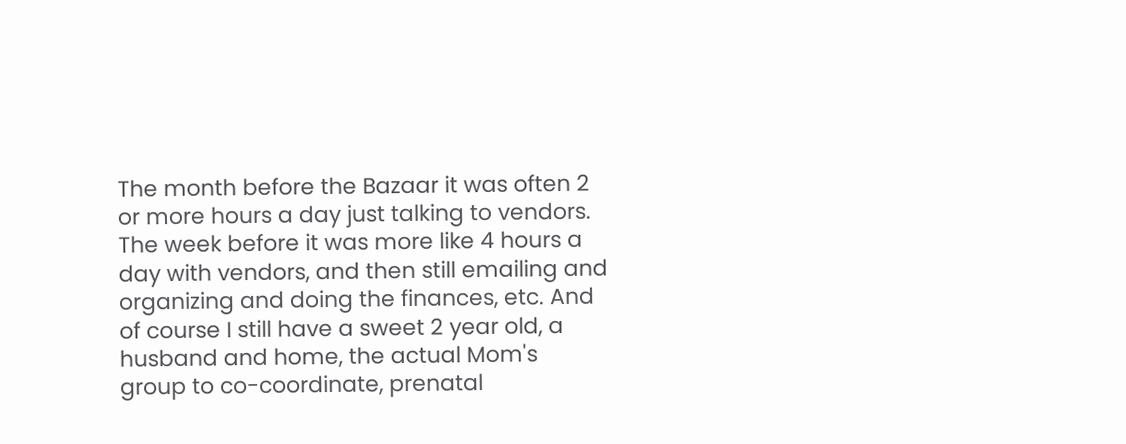The month before the Bazaar it was often 2 or more hours a day just talking to vendors. The week before it was more like 4 hours a day with vendors, and then still emailing and organizing and doing the finances, etc. And of course I still have a sweet 2 year old, a husband and home, the actual Mom's group to co-coordinate, prenatal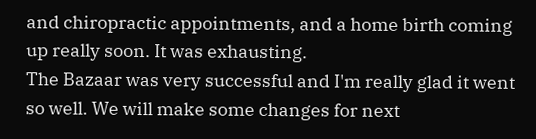and chiropractic appointments, and a home birth coming up really soon. It was exhausting.
The Bazaar was very successful and I'm really glad it went so well. We will make some changes for next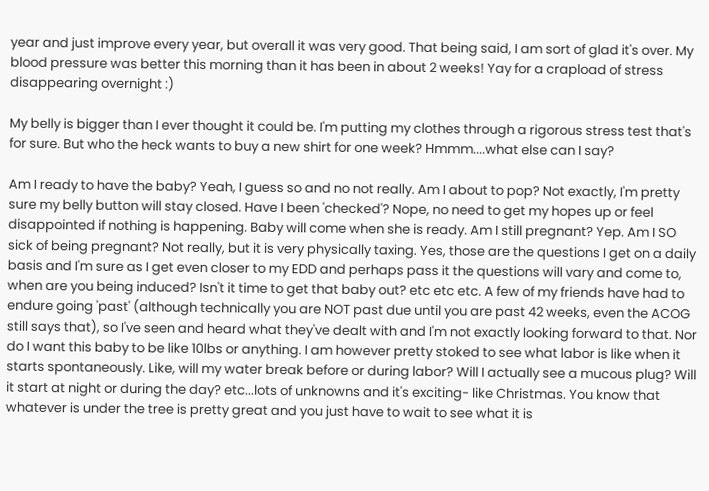year and just improve every year, but overall it was very good. That being said, I am sort of glad it's over. My blood pressure was better this morning than it has been in about 2 weeks! Yay for a crapload of stress disappearing overnight :)

My belly is bigger than I ever thought it could be. I'm putting my clothes through a rigorous stress test that's for sure. But who the heck wants to buy a new shirt for one week? Hmmm....what else can I say?

Am I ready to have the baby? Yeah, I guess so and no not really. Am I about to pop? Not exactly, I'm pretty sure my belly button will stay closed. Have I been 'checked'? Nope, no need to get my hopes up or feel disappointed if nothing is happening. Baby will come when she is ready. Am I still pregnant? Yep. Am I SO sick of being pregnant? Not really, but it is very physically taxing. Yes, those are the questions I get on a daily basis and I'm sure as I get even closer to my EDD and perhaps pass it the questions will vary and come to, when are you being induced? Isn't it time to get that baby out? etc etc etc. A few of my friends have had to endure going 'past' (although technically you are NOT past due until you are past 42 weeks, even the ACOG still says that), so I've seen and heard what they've dealt with and I'm not exactly looking forward to that. Nor do I want this baby to be like 10lbs or anything. I am however pretty stoked to see what labor is like when it starts spontaneously. Like, will my water break before or during labor? Will I actually see a mucous plug? Will it start at night or during the day? etc...lots of unknowns and it's exciting- like Christmas. You know that whatever is under the tree is pretty great and you just have to wait to see what it is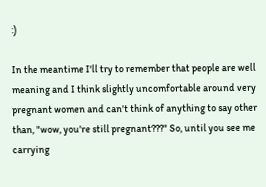:)

In the meantime I'll try to remember that people are well meaning and I think slightly uncomfortable around very pregnant women and can't think of anything to say other than, "wow, you're still pregnant???" So, until you see me carrying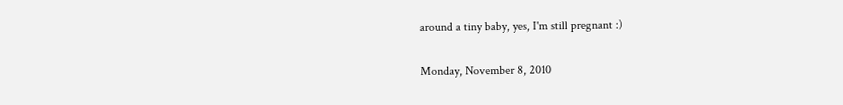around a tiny baby, yes, I'm still pregnant :)

Monday, November 8, 2010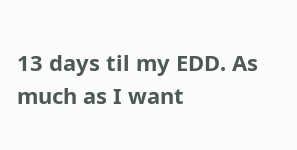13 days til my EDD. As much as I want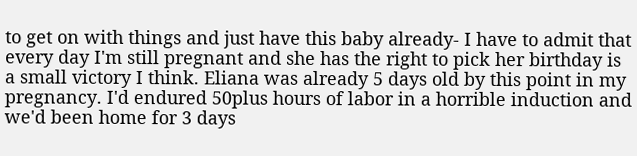to get on with things and just have this baby already- I have to admit that every day I'm still pregnant and she has the right to pick her birthday is a small victory I think. Eliana was already 5 days old by this point in my pregnancy. I'd endured 50plus hours of labor in a horrible induction and we'd been home for 3 days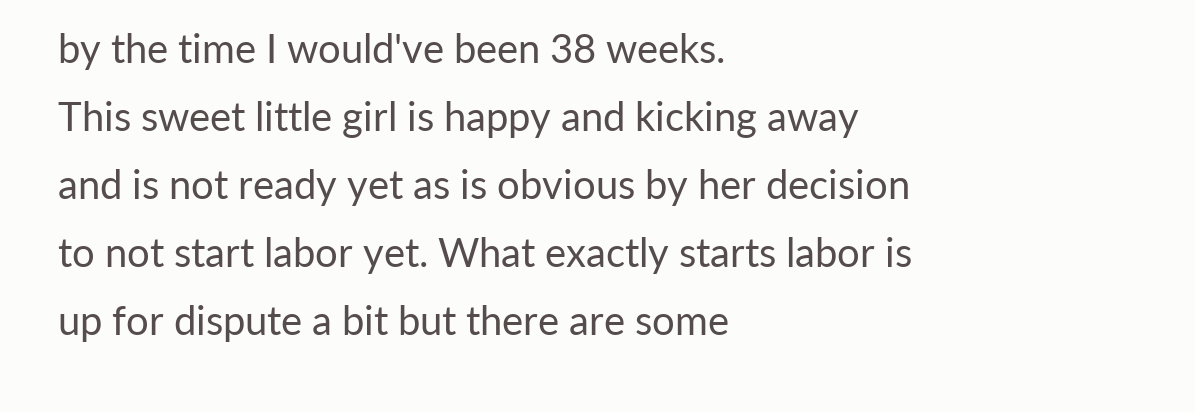by the time I would've been 38 weeks.
This sweet little girl is happy and kicking away and is not ready yet as is obvious by her decision to not start labor yet. What exactly starts labor is up for dispute a bit but there are some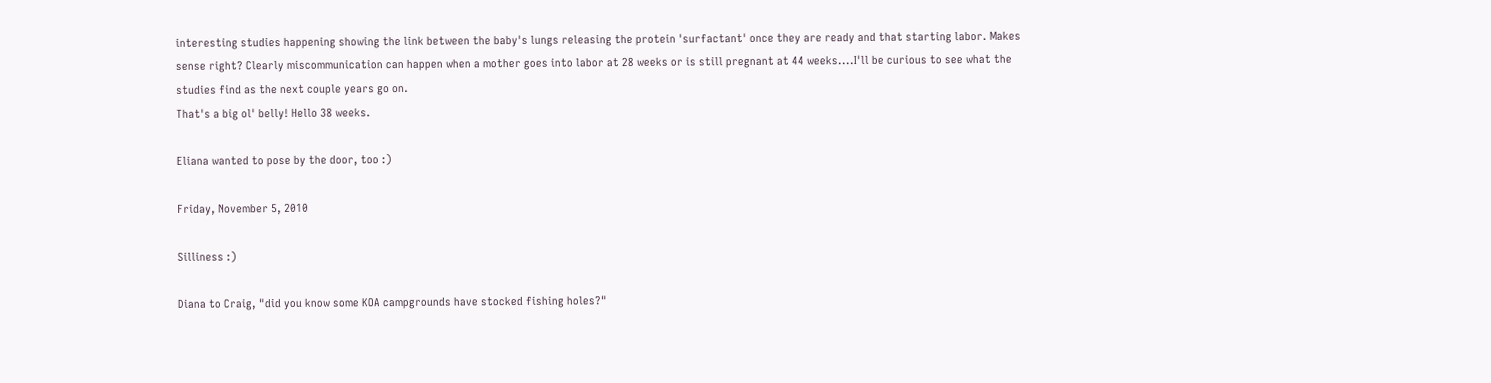interesting studies happening showing the link between the baby's lungs releasing the protein 'surfactant' once they are ready and that starting labor. Makes sense right? Clearly miscommunication can happen when a mother goes into labor at 28 weeks or is still pregnant at 44 weeks....I'll be curious to see what the studies find as the next couple years go on.
That's a big ol' belly! Hello 38 weeks.

Eliana wanted to pose by the door, too :)

Friday, November 5, 2010

Silliness :)

Diana to Craig, "did you know some KOA campgrounds have stocked fishing holes?"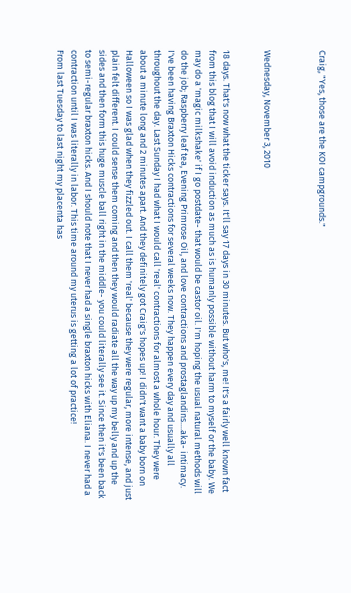Craig, "Yes, those are the KOI campgrounds."



Wednesday, November 3, 2010


18 days. That's now what the ticker says. It'll say 17 days in 30 minutes. But who's, me! It's a fairly well known fact from this blog that I will avoid induction as much as is humanly possible without harm to myself or the baby. We may do a 'magic milkshake' if I go postdate- that would be castor oil. I'm hoping the usual natural methods will do the job; Raspberry leaf tea, Evening Primrose Oil, and love contractions and prostaglandins....aka- intimacy.
I've been having Braxton Hicks contractions for several weeks now. They happen every day and usually all throughout the day. Last Sunday I had what I would call 'real' contractions for almost a whole hour. They were about a minute long and 2 minutes apart. And they definitely got Craig's hopes up! I didn't want a baby born on Halloween so I was glad when they fizzled out. I call them 'real' because they were regular, more intense, and just plain felt different. I could sense them coming and then they would radiate all the way up my belly and up the sides and then form this huge muscle ball right in the middle- you could literally see it. Since then it's been back to semi-regular braxton hicks. And I should note that I never had a single braxton hicks with Eliana. I never had a contraction until I was literally in labor. This time around my uterus is getting a lot of practice!
From last Tuesday to last night my placenta has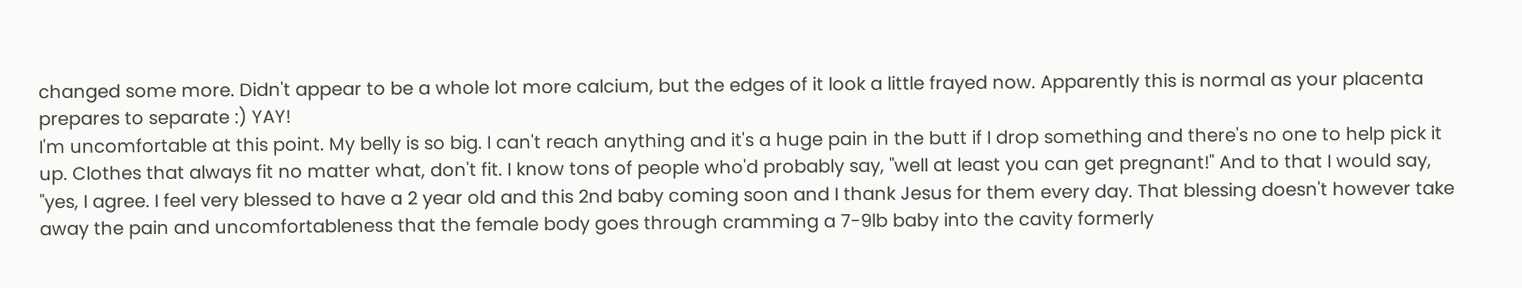changed some more. Didn't appear to be a whole lot more calcium, but the edges of it look a little frayed now. Apparently this is normal as your placenta prepares to separate :) YAY!
I'm uncomfortable at this point. My belly is so big. I can't reach anything and it's a huge pain in the butt if I drop something and there's no one to help pick it up. Clothes that always fit no matter what, don't fit. I know tons of people who'd probably say, "well at least you can get pregnant!" And to that I would say, "yes, I agree. I feel very blessed to have a 2 year old and this 2nd baby coming soon and I thank Jesus for them every day. That blessing doesn't however take away the pain and uncomfortableness that the female body goes through cramming a 7-9lb baby into the cavity formerly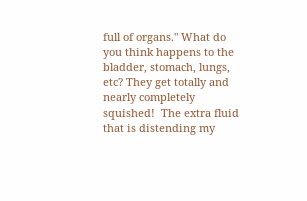full of organs." What do you think happens to the bladder, stomach, lungs, etc? They get totally and nearly completely squished!  The extra fluid that is distending my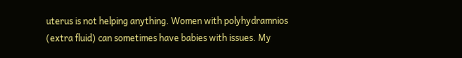uterus is not helping anything. Women with polyhydramnios (extra fluid) can sometimes have babies with issues. My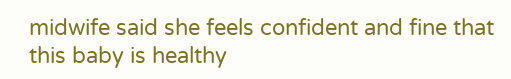midwife said she feels confident and fine that this baby is healthy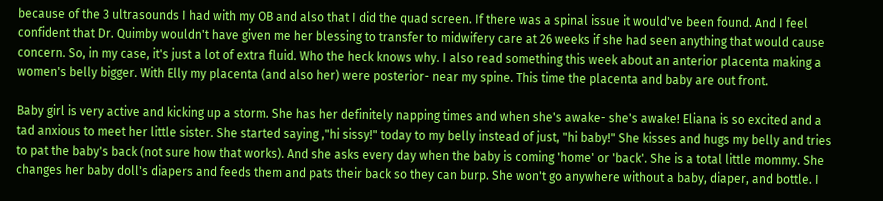because of the 3 ultrasounds I had with my OB and also that I did the quad screen. If there was a spinal issue it would've been found. And I feel confident that Dr. Quimby wouldn't have given me her blessing to transfer to midwifery care at 26 weeks if she had seen anything that would cause concern. So, in my case, it's just a lot of extra fluid. Who the heck knows why. I also read something this week about an anterior placenta making a women's belly bigger. With Elly my placenta (and also her) were posterior- near my spine. This time the placenta and baby are out front.

Baby girl is very active and kicking up a storm. She has her definitely napping times and when she's awake- she's awake! Eliana is so excited and a tad anxious to meet her little sister. She started saying ,"hi sissy!" today to my belly instead of just, "hi baby!" She kisses and hugs my belly and tries to pat the baby's back (not sure how that works). And she asks every day when the baby is coming 'home' or 'back'. She is a total little mommy. She changes her baby doll's diapers and feeds them and pats their back so they can burp. She won't go anywhere without a baby, diaper, and bottle. I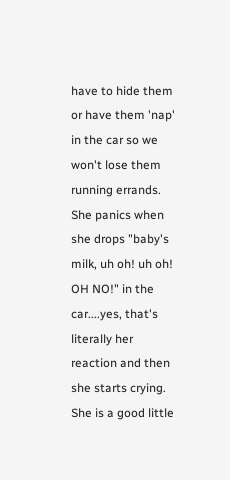have to hide them or have them 'nap' in the car so we won't lose them running errands. She panics when she drops "baby's milk, uh oh! uh oh! OH NO!" in the car....yes, that's literally her reaction and then she starts crying. She is a good little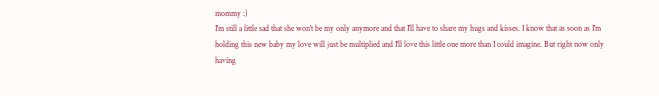mommy :)
I'm still a little sad that she won't be my only anymore and that I'll have to share my hugs and kisses. I know that as soon as I'm holding this new baby my love will just be multiplied and I'll love this little one more than I could imagine. But right now only having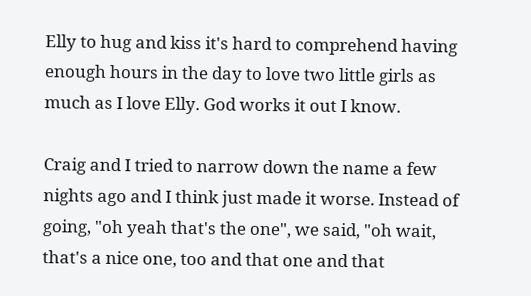Elly to hug and kiss it's hard to comprehend having enough hours in the day to love two little girls as much as I love Elly. God works it out I know.

Craig and I tried to narrow down the name a few nights ago and I think just made it worse. Instead of going, "oh yeah that's the one", we said, "oh wait, that's a nice one, too and that one and that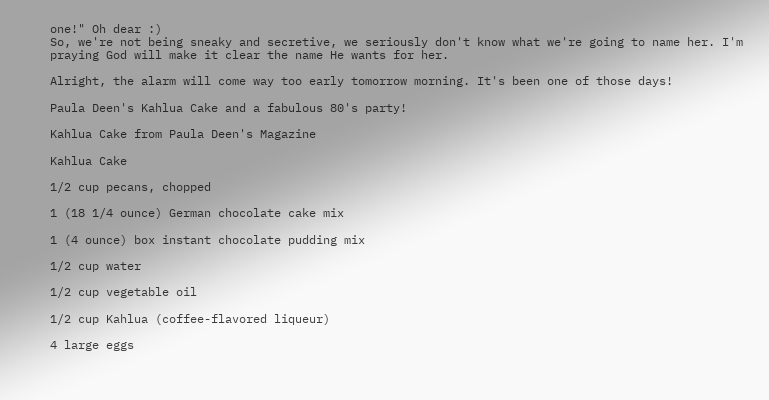one!" Oh dear :)
So, we're not being sneaky and secretive, we seriously don't know what we're going to name her. I'm praying God will make it clear the name He wants for her.

Alright, the alarm will come way too early tomorrow morning. It's been one of those days!

Paula Deen's Kahlua Cake and a fabulous 80's party!

Kahlua Cake from Paula Deen's Magazine

Kahlua Cake

1/2 cup pecans, chopped

1 (18 1/4 ounce) German chocolate cake mix

1 (4 ounce) box instant chocolate pudding mix

1/2 cup water

1/2 cup vegetable oil

1/2 cup Kahlua (coffee-flavored liqueur)

4 large eggs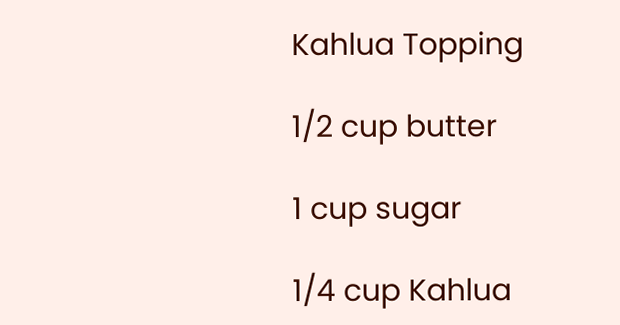Kahlua Topping

1/2 cup butter

1 cup sugar

1/4 cup Kahlua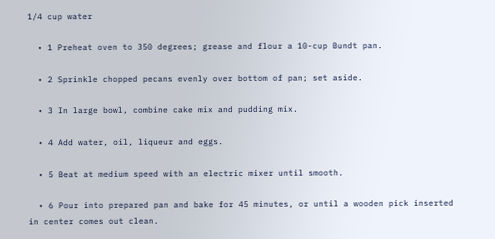1/4 cup water

  • 1 Preheat oven to 350 degrees; grease and flour a 10-cup Bundt pan.

  • 2 Sprinkle chopped pecans evenly over bottom of pan; set aside.

  • 3 In large bowl, combine cake mix and pudding mix.

  • 4 Add water, oil, liqueur and eggs.

  • 5 Beat at medium speed with an electric mixer until smooth.

  • 6 Pour into prepared pan and bake for 45 minutes, or until a wooden pick inserted in center comes out clean.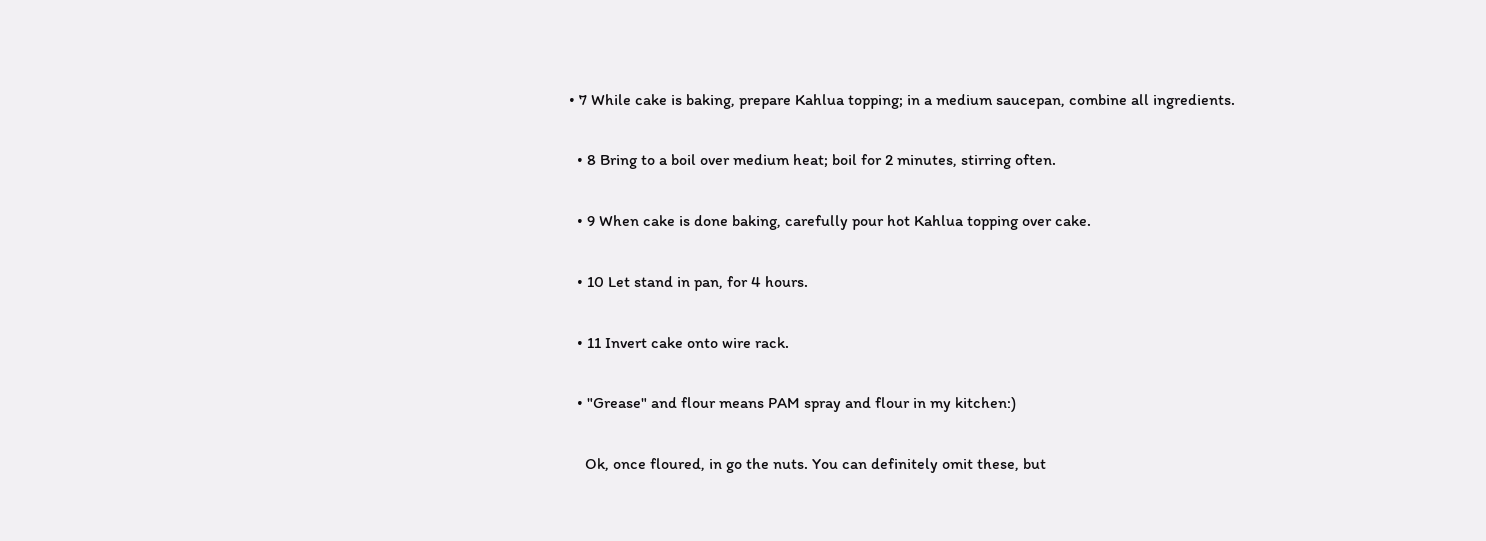• 7 While cake is baking, prepare Kahlua topping; in a medium saucepan, combine all ingredients.

  • 8 Bring to a boil over medium heat; boil for 2 minutes, stirring often.

  • 9 When cake is done baking, carefully pour hot Kahlua topping over cake.

  • 10 Let stand in pan, for 4 hours.

  • 11 Invert cake onto wire rack.

  • "Grease" and flour means PAM spray and flour in my kitchen:)

    Ok, once floured, in go the nuts. You can definitely omit these, but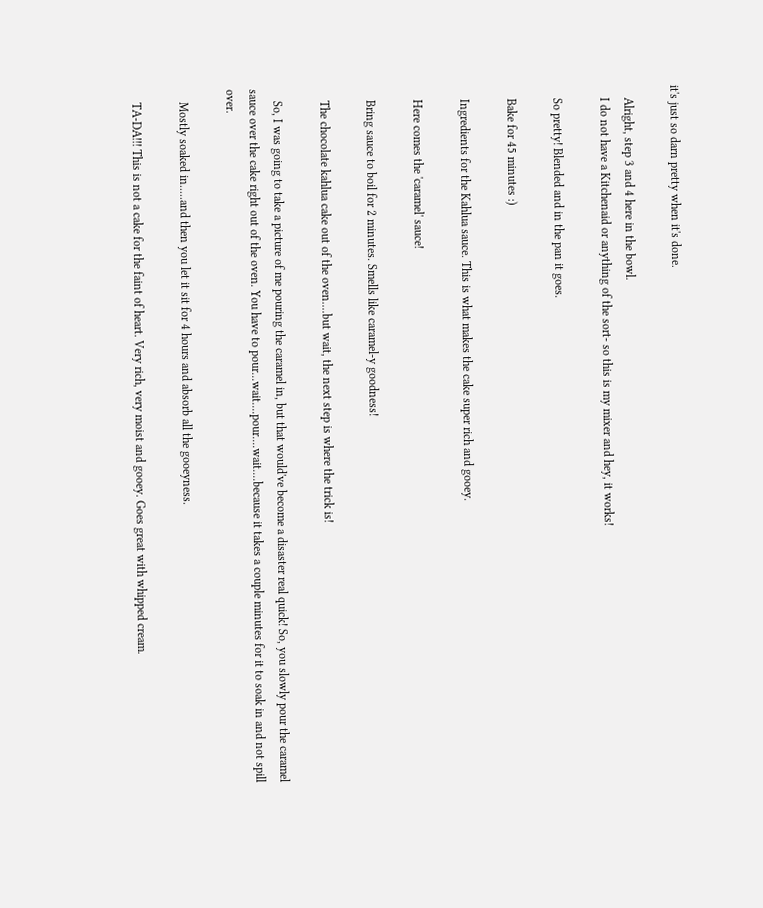it's just so darn pretty when it's done.

    Alright, step 3 and 4 here in the bowl.
    I do not have a Kitchenaid or anything of the sort- so this is my mixer and hey, it works!

    So pretty! Blended and in the pan it goes.

    Bake for 45 minutes :)

    Ingredients for the Kahlua sauce. This is what makes the cake super rich and gooey.

    Here comes the 'caramel' sauce!

    Bring sauce to boil for 2 minutes. Smells like caramel-y goodness!

    The chocolate kahlua cake out of the oven....but wait, the next step is where the trick is!

    So, I was going to take a picture of me pouring the caramel in, but that would've become a disaster real quick! So, you slowly pour the caramel sauce over the cake right out of the oven. You have to pour...wait....pour....wait....because it takes a couple minutes for it to soak in and not spill over.

    Mostly soaked in.....and then you let it sit for 4 hours and absorb all the gooeyness.

    TA-DA!!! This is not a cake for the faint of heart. Very rich, very moist and gooey. Goes great with whipped cream.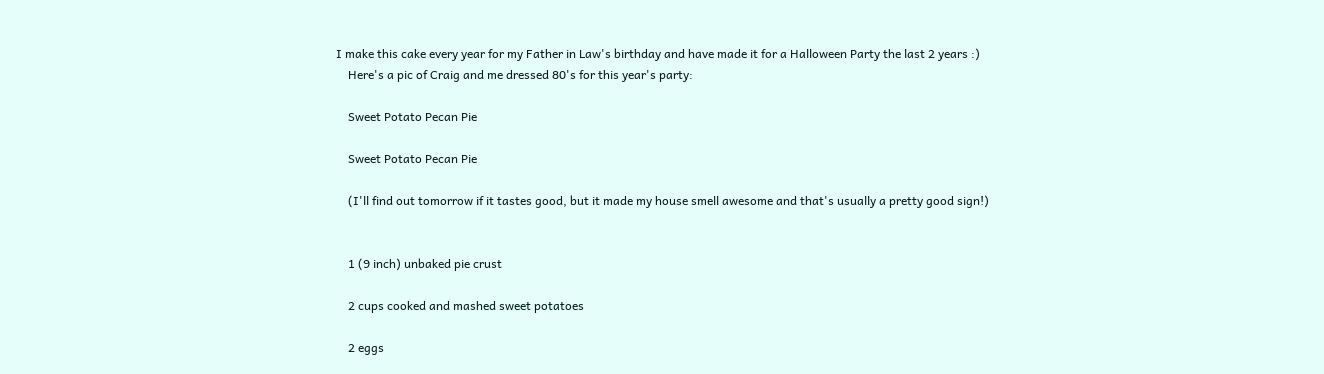I make this cake every year for my Father in Law's birthday and have made it for a Halloween Party the last 2 years :)
    Here's a pic of Craig and me dressed 80's for this year's party:

    Sweet Potato Pecan Pie

    Sweet Potato Pecan Pie

    (I'll find out tomorrow if it tastes good, but it made my house smell awesome and that's usually a pretty good sign!)


    1 (9 inch) unbaked pie crust

    2 cups cooked and mashed sweet potatoes

    2 eggs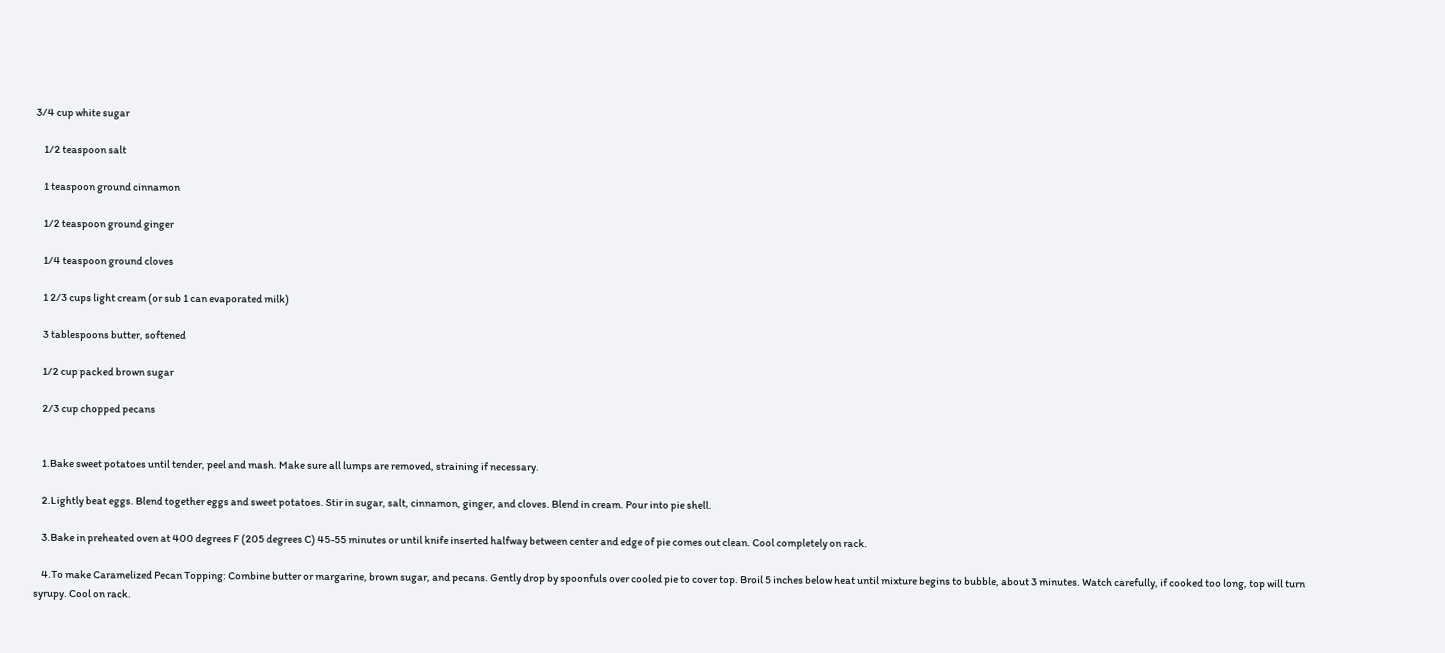3/4 cup white sugar

    1/2 teaspoon salt

    1 teaspoon ground cinnamon

    1/2 teaspoon ground ginger

    1/4 teaspoon ground cloves

    1 2/3 cups light cream (or sub 1 can evaporated milk)

    3 tablespoons butter, softened

    1/2 cup packed brown sugar

    2/3 cup chopped pecans


    1.Bake sweet potatoes until tender, peel and mash. Make sure all lumps are removed, straining if necessary.

    2.Lightly beat eggs. Blend together eggs and sweet potatoes. Stir in sugar, salt, cinnamon, ginger, and cloves. Blend in cream. Pour into pie shell.

    3.Bake in preheated oven at 400 degrees F (205 degrees C) 45-55 minutes or until knife inserted halfway between center and edge of pie comes out clean. Cool completely on rack.

    4.To make Caramelized Pecan Topping: Combine butter or margarine, brown sugar, and pecans. Gently drop by spoonfuls over cooled pie to cover top. Broil 5 inches below heat until mixture begins to bubble, about 3 minutes. Watch carefully, if cooked too long, top will turn syrupy. Cool on rack.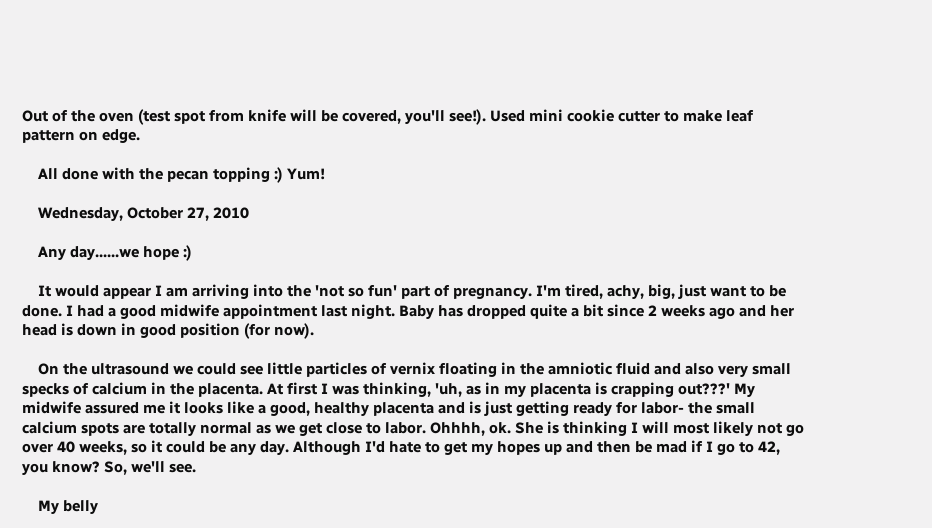Out of the oven (test spot from knife will be covered, you'll see!). Used mini cookie cutter to make leaf pattern on edge.

    All done with the pecan topping :) Yum!

    Wednesday, October 27, 2010

    Any day......we hope :)

    It would appear I am arriving into the 'not so fun' part of pregnancy. I'm tired, achy, big, just want to be done. I had a good midwife appointment last night. Baby has dropped quite a bit since 2 weeks ago and her head is down in good position (for now).

    On the ultrasound we could see little particles of vernix floating in the amniotic fluid and also very small specks of calcium in the placenta. At first I was thinking, 'uh, as in my placenta is crapping out???' My midwife assured me it looks like a good, healthy placenta and is just getting ready for labor- the small calcium spots are totally normal as we get close to labor. Ohhhh, ok. She is thinking I will most likely not go over 40 weeks, so it could be any day. Although I'd hate to get my hopes up and then be mad if I go to 42, you know? So, we'll see.

    My belly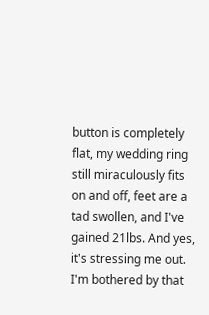button is completely flat, my wedding ring still miraculously fits on and off, feet are a tad swollen, and I've gained 21lbs. And yes, it's stressing me out. I'm bothered by that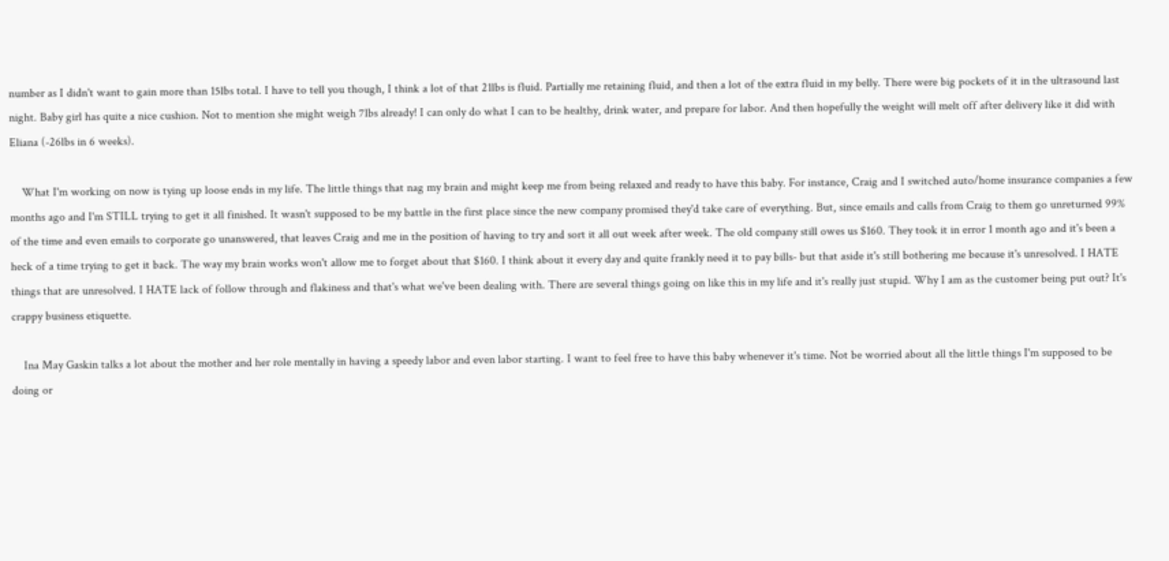number as I didn't want to gain more than 15lbs total. I have to tell you though, I think a lot of that 21lbs is fluid. Partially me retaining fluid, and then a lot of the extra fluid in my belly. There were big pockets of it in the ultrasound last night. Baby girl has quite a nice cushion. Not to mention she might weigh 7lbs already! I can only do what I can to be healthy, drink water, and prepare for labor. And then hopefully the weight will melt off after delivery like it did with Eliana (-26lbs in 6 weeks).

    What I'm working on now is tying up loose ends in my life. The little things that nag my brain and might keep me from being relaxed and ready to have this baby. For instance, Craig and I switched auto/home insurance companies a few months ago and I'm STILL trying to get it all finished. It wasn't supposed to be my battle in the first place since the new company promised they'd take care of everything. But, since emails and calls from Craig to them go unreturned 99% of the time and even emails to corporate go unanswered, that leaves Craig and me in the position of having to try and sort it all out week after week. The old company still owes us $160. They took it in error 1 month ago and it's been a heck of a time trying to get it back. The way my brain works won't allow me to forget about that $160. I think about it every day and quite frankly need it to pay bills- but that aside it's still bothering me because it's unresolved. I HATE things that are unresolved. I HATE lack of follow through and flakiness and that's what we've been dealing with. There are several things going on like this in my life and it's really just stupid. Why I am as the customer being put out? It's crappy business etiquette.

    Ina May Gaskin talks a lot about the mother and her role mentally in having a speedy labor and even labor starting. I want to feel free to have this baby whenever it's time. Not be worried about all the little things I'm supposed to be doing or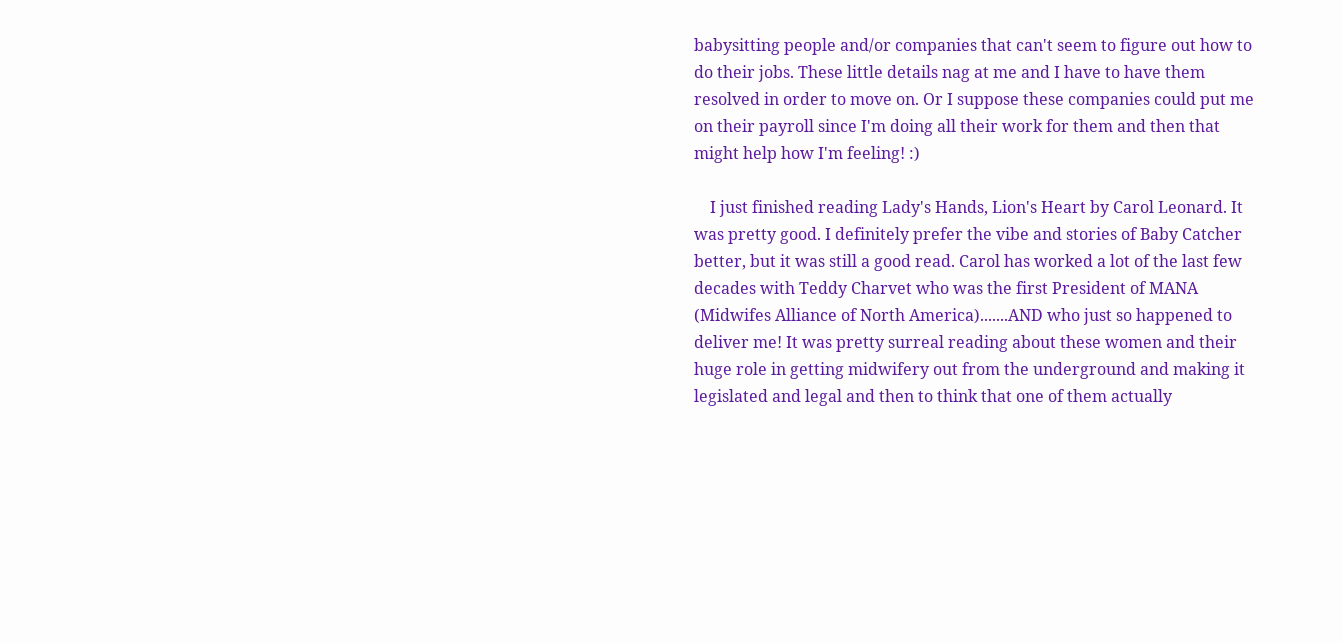babysitting people and/or companies that can't seem to figure out how to do their jobs. These little details nag at me and I have to have them resolved in order to move on. Or I suppose these companies could put me on their payroll since I'm doing all their work for them and then that might help how I'm feeling! :)

    I just finished reading Lady's Hands, Lion's Heart by Carol Leonard. It was pretty good. I definitely prefer the vibe and stories of Baby Catcher better, but it was still a good read. Carol has worked a lot of the last few decades with Teddy Charvet who was the first President of MANA (Midwifes Alliance of North America).......AND who just so happened to deliver me! It was pretty surreal reading about these women and their huge role in getting midwifery out from the underground and making it legislated and legal and then to think that one of them actually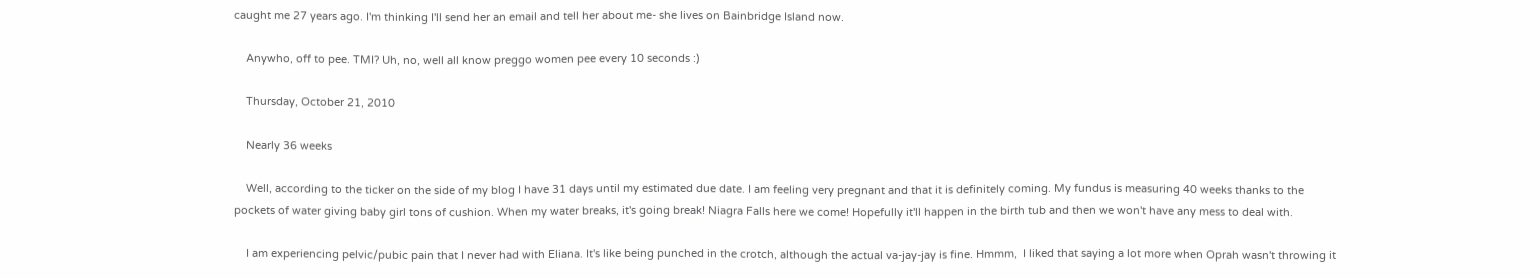caught me 27 years ago. I'm thinking I'll send her an email and tell her about me- she lives on Bainbridge Island now.

    Anywho, off to pee. TMI? Uh, no, well all know preggo women pee every 10 seconds :)

    Thursday, October 21, 2010

    Nearly 36 weeks

    Well, according to the ticker on the side of my blog I have 31 days until my estimated due date. I am feeling very pregnant and that it is definitely coming. My fundus is measuring 40 weeks thanks to the pockets of water giving baby girl tons of cushion. When my water breaks, it's going break! Niagra Falls here we come! Hopefully it'll happen in the birth tub and then we won't have any mess to deal with.

    I am experiencing pelvic/pubic pain that I never had with Eliana. It's like being punched in the crotch, although the actual va-jay-jay is fine. Hmmm,  I liked that saying a lot more when Oprah wasn't throwing it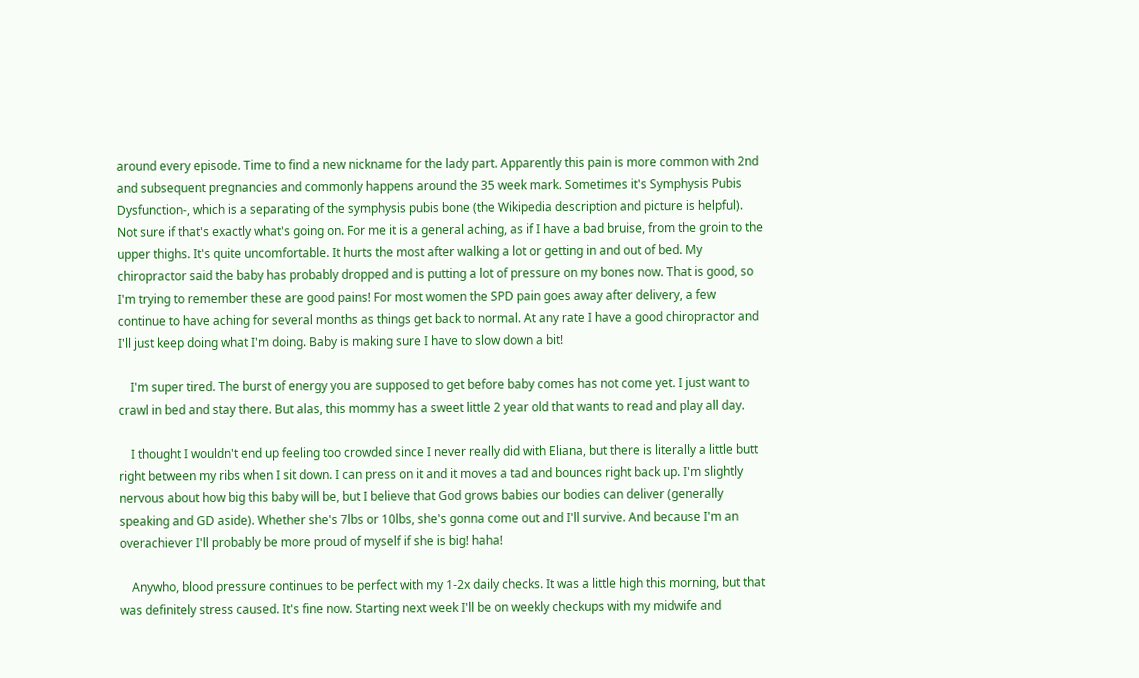around every episode. Time to find a new nickname for the lady part. Apparently this pain is more common with 2nd and subsequent pregnancies and commonly happens around the 35 week mark. Sometimes it's Symphysis Pubis Dysfunction-, which is a separating of the symphysis pubis bone (the Wikipedia description and picture is helpful). Not sure if that's exactly what's going on. For me it is a general aching, as if I have a bad bruise, from the groin to the upper thighs. It's quite uncomfortable. It hurts the most after walking a lot or getting in and out of bed. My chiropractor said the baby has probably dropped and is putting a lot of pressure on my bones now. That is good, so I'm trying to remember these are good pains! For most women the SPD pain goes away after delivery, a few continue to have aching for several months as things get back to normal. At any rate I have a good chiropractor and I'll just keep doing what I'm doing. Baby is making sure I have to slow down a bit!

    I'm super tired. The burst of energy you are supposed to get before baby comes has not come yet. I just want to crawl in bed and stay there. But alas, this mommy has a sweet little 2 year old that wants to read and play all day.

    I thought I wouldn't end up feeling too crowded since I never really did with Eliana, but there is literally a little butt right between my ribs when I sit down. I can press on it and it moves a tad and bounces right back up. I'm slightly nervous about how big this baby will be, but I believe that God grows babies our bodies can deliver (generally speaking and GD aside). Whether she's 7lbs or 10lbs, she's gonna come out and I'll survive. And because I'm an overachiever I'll probably be more proud of myself if she is big! haha!

    Anywho, blood pressure continues to be perfect with my 1-2x daily checks. It was a little high this morning, but that was definitely stress caused. It's fine now. Starting next week I'll be on weekly checkups with my midwife and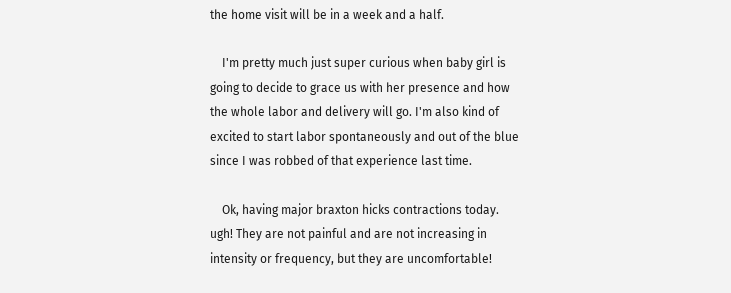the home visit will be in a week and a half.

    I'm pretty much just super curious when baby girl is going to decide to grace us with her presence and how the whole labor and delivery will go. I'm also kind of excited to start labor spontaneously and out of the blue since I was robbed of that experience last time.

    Ok, having major braxton hicks contractions today. ugh! They are not painful and are not increasing in intensity or frequency, but they are uncomfortable!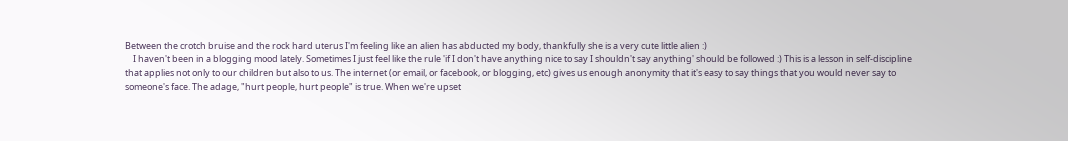Between the crotch bruise and the rock hard uterus I'm feeling like an alien has abducted my body, thankfully she is a very cute little alien :)
    I haven't been in a blogging mood lately. Sometimes I just feel like the rule 'if I don't have anything nice to say I shouldn't say anything' should be followed :) This is a lesson in self-discipline that applies not only to our children but also to us. The internet (or email, or facebook, or blogging, etc) gives us enough anonymity that it's easy to say things that you would never say to someone's face. The adage, "hurt people, hurt people" is true. When we're upset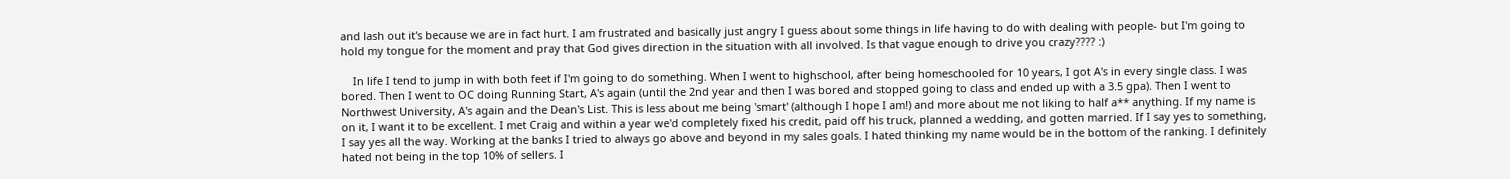and lash out it's because we are in fact hurt. I am frustrated and basically just angry I guess about some things in life having to do with dealing with people- but I'm going to hold my tongue for the moment and pray that God gives direction in the situation with all involved. Is that vague enough to drive you crazy???? :)

    In life I tend to jump in with both feet if I'm going to do something. When I went to highschool, after being homeschooled for 10 years, I got A's in every single class. I was bored. Then I went to OC doing Running Start, A's again (until the 2nd year and then I was bored and stopped going to class and ended up with a 3.5 gpa). Then I went to Northwest University, A's again and the Dean's List. This is less about me being 'smart' (although I hope I am!) and more about me not liking to half a** anything. If my name is on it, I want it to be excellent. I met Craig and within a year we'd completely fixed his credit, paid off his truck, planned a wedding, and gotten married. If I say yes to something, I say yes all the way. Working at the banks I tried to always go above and beyond in my sales goals. I hated thinking my name would be in the bottom of the ranking. I definitely hated not being in the top 10% of sellers. I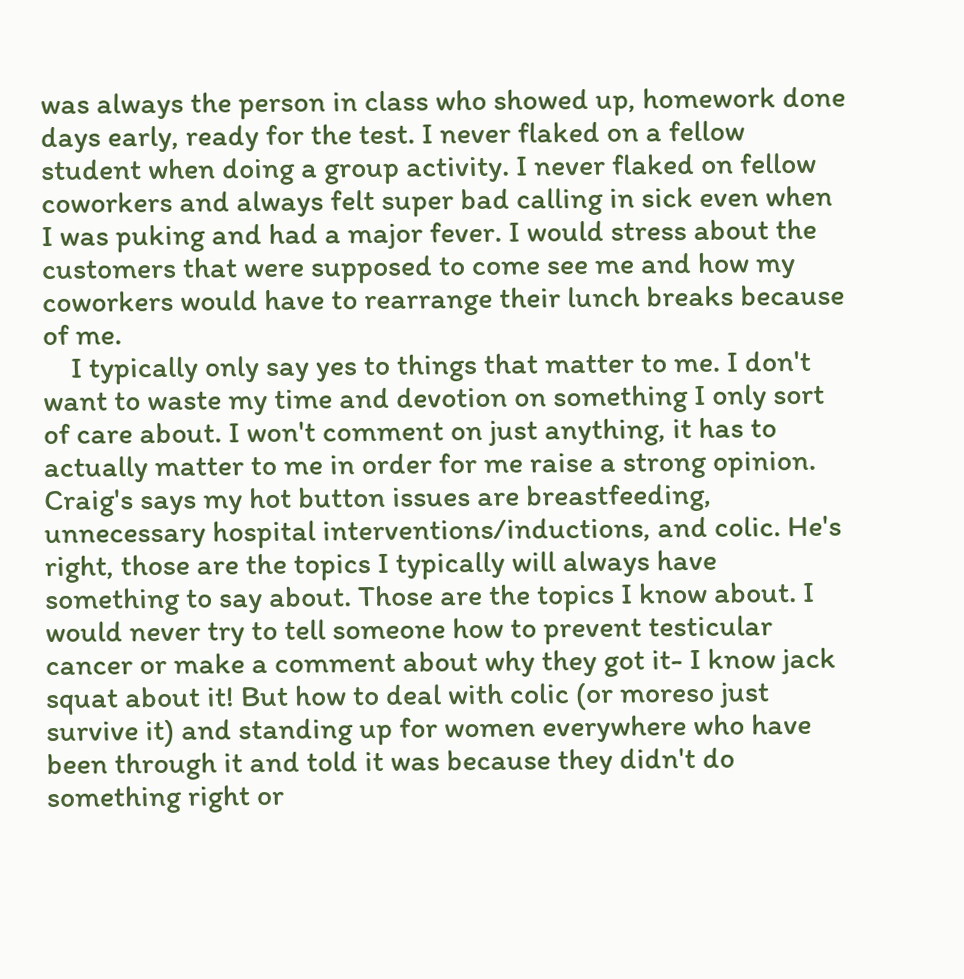was always the person in class who showed up, homework done days early, ready for the test. I never flaked on a fellow student when doing a group activity. I never flaked on fellow coworkers and always felt super bad calling in sick even when I was puking and had a major fever. I would stress about the customers that were supposed to come see me and how my coworkers would have to rearrange their lunch breaks because of me.
    I typically only say yes to things that matter to me. I don't want to waste my time and devotion on something I only sort of care about. I won't comment on just anything, it has to actually matter to me in order for me raise a strong opinion. Craig's says my hot button issues are breastfeeding, unnecessary hospital interventions/inductions, and colic. He's right, those are the topics I typically will always have something to say about. Those are the topics I know about. I would never try to tell someone how to prevent testicular cancer or make a comment about why they got it- I know jack squat about it! But how to deal with colic (or moreso just survive it) and standing up for women everywhere who have been through it and told it was because they didn't do something right or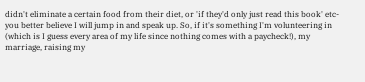didn't eliminate a certain food from their diet, or 'if they'd only just read this book' etc- you better believe I will jump in and speak up. So, if it's something I'm volunteering in (which is I guess every area of my life since nothing comes with a paycheck!), my marriage, raising my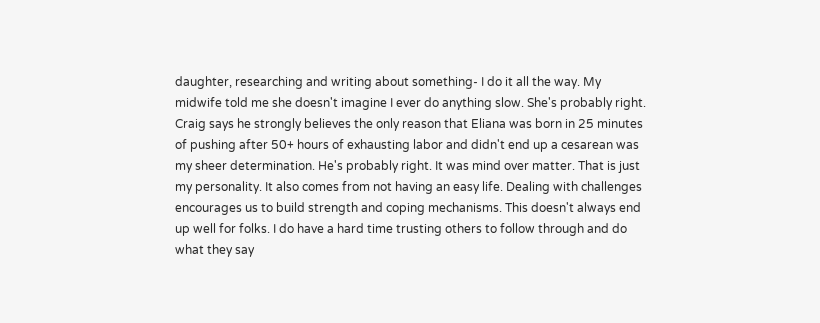daughter, researching and writing about something- I do it all the way. My midwife told me she doesn't imagine I ever do anything slow. She's probably right. Craig says he strongly believes the only reason that Eliana was born in 25 minutes of pushing after 50+ hours of exhausting labor and didn't end up a cesarean was my sheer determination. He's probably right. It was mind over matter. That is just my personality. It also comes from not having an easy life. Dealing with challenges encourages us to build strength and coping mechanisms. This doesn't always end up well for folks. I do have a hard time trusting others to follow through and do what they say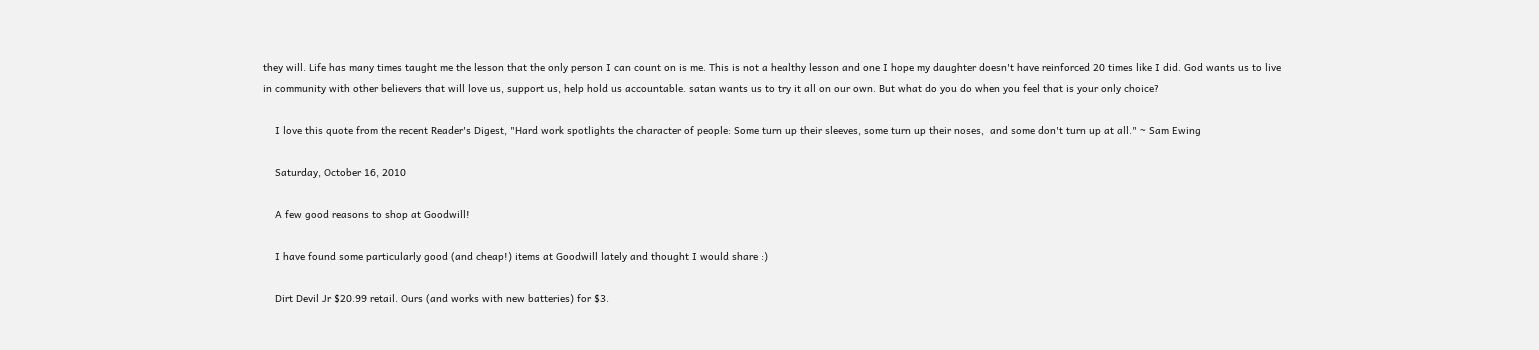they will. Life has many times taught me the lesson that the only person I can count on is me. This is not a healthy lesson and one I hope my daughter doesn't have reinforced 20 times like I did. God wants us to live in community with other believers that will love us, support us, help hold us accountable. satan wants us to try it all on our own. But what do you do when you feel that is your only choice?

    I love this quote from the recent Reader's Digest, "Hard work spotlights the character of people: Some turn up their sleeves, some turn up their noses,  and some don't turn up at all." ~ Sam Ewing

    Saturday, October 16, 2010

    A few good reasons to shop at Goodwill!

    I have found some particularly good (and cheap!) items at Goodwill lately and thought I would share :)

    Dirt Devil Jr $20.99 retail. Ours (and works with new batteries) for $3.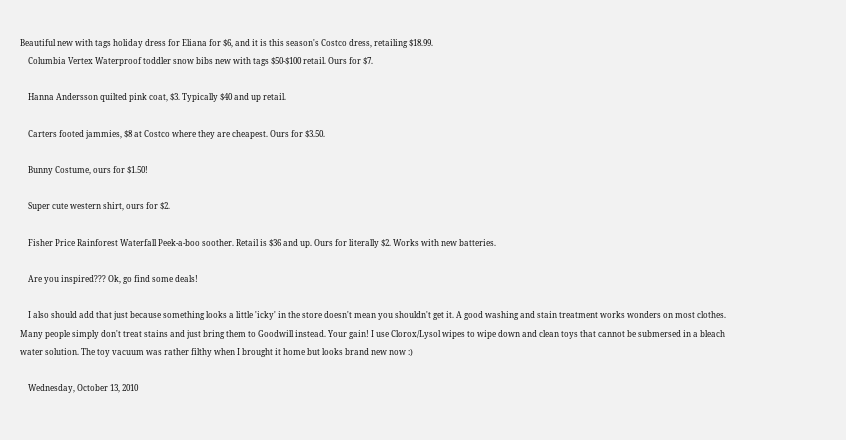Beautiful new with tags holiday dress for Eliana for $6, and it is this season's Costco dress, retailing $18.99.
    Columbia Vertex Waterproof toddler snow bibs new with tags $50-$100 retail. Ours for $7.

    Hanna Andersson quilted pink coat, $3. Typically $40 and up retail.

    Carters footed jammies, $8 at Costco where they are cheapest. Ours for $3.50.

    Bunny Costume, ours for $1.50!

    Super cute western shirt, ours for $2.

    Fisher Price Rainforest Waterfall Peek-a-boo soother. Retail is $36 and up. Ours for literally $2. Works with new batteries.

    Are you inspired??? Ok, go find some deals!

    I also should add that just because something looks a little 'icky' in the store doesn't mean you shouldn't get it. A good washing and stain treatment works wonders on most clothes. Many people simply don't treat stains and just bring them to Goodwill instead. Your gain! I use Clorox/Lysol wipes to wipe down and clean toys that cannot be submersed in a bleach water solution. The toy vacuum was rather filthy when I brought it home but looks brand new now :)

    Wednesday, October 13, 2010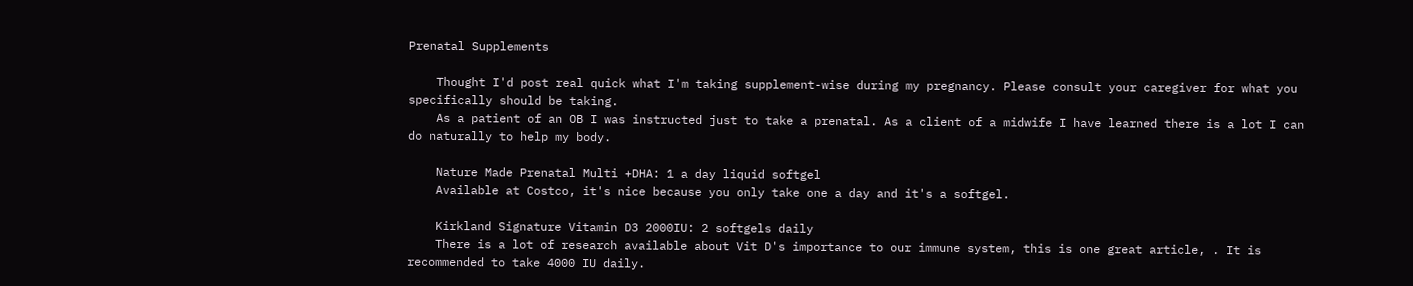Prenatal Supplements

    Thought I'd post real quick what I'm taking supplement-wise during my pregnancy. Please consult your caregiver for what you specifically should be taking.
    As a patient of an OB I was instructed just to take a prenatal. As a client of a midwife I have learned there is a lot I can do naturally to help my body.

    Nature Made Prenatal Multi +DHA: 1 a day liquid softgel
    Available at Costco, it's nice because you only take one a day and it's a softgel.

    Kirkland Signature Vitamin D3 2000IU: 2 softgels daily
    There is a lot of research available about Vit D's importance to our immune system, this is one great article, . It is recommended to take 4000 IU daily.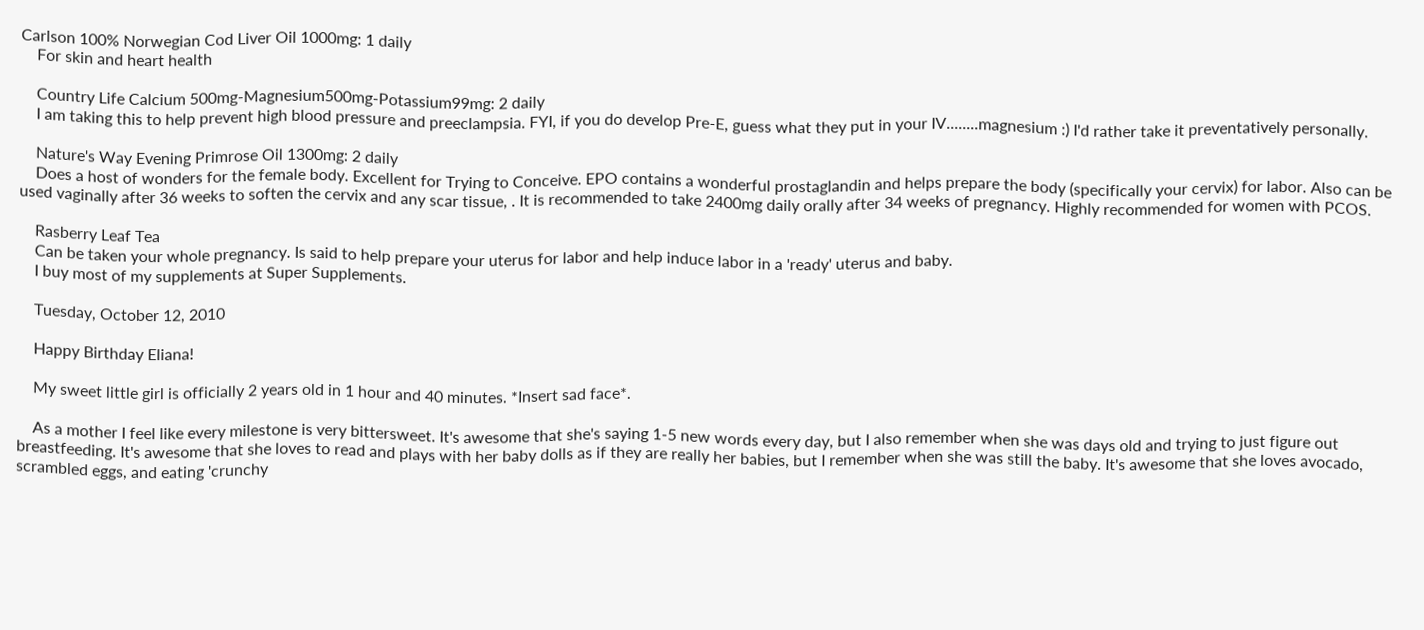Carlson 100% Norwegian Cod Liver Oil 1000mg: 1 daily
    For skin and heart health

    Country Life Calcium 500mg-Magnesium500mg-Potassium99mg: 2 daily
    I am taking this to help prevent high blood pressure and preeclampsia. FYI, if you do develop Pre-E, guess what they put in your IV........magnesium :) I'd rather take it preventatively personally.

    Nature's Way Evening Primrose Oil 1300mg: 2 daily
    Does a host of wonders for the female body. Excellent for Trying to Conceive. EPO contains a wonderful prostaglandin and helps prepare the body (specifically your cervix) for labor. Also can be used vaginally after 36 weeks to soften the cervix and any scar tissue, . It is recommended to take 2400mg daily orally after 34 weeks of pregnancy. Highly recommended for women with PCOS.

    Rasberry Leaf Tea
    Can be taken your whole pregnancy. Is said to help prepare your uterus for labor and help induce labor in a 'ready' uterus and baby.
    I buy most of my supplements at Super Supplements.

    Tuesday, October 12, 2010

    Happy Birthday Eliana!

    My sweet little girl is officially 2 years old in 1 hour and 40 minutes. *Insert sad face*.

    As a mother I feel like every milestone is very bittersweet. It's awesome that she's saying 1-5 new words every day, but I also remember when she was days old and trying to just figure out breastfeeding. It's awesome that she loves to read and plays with her baby dolls as if they are really her babies, but I remember when she was still the baby. It's awesome that she loves avocado, scrambled eggs, and eating 'crunchy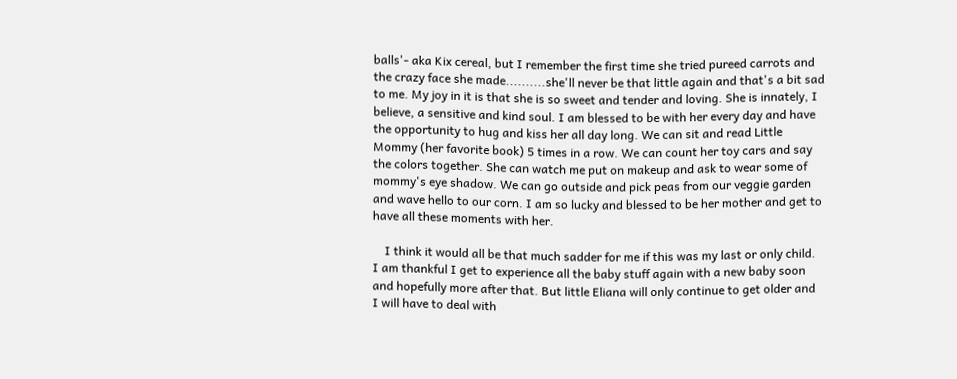balls'- aka Kix cereal, but I remember the first time she tried pureed carrots and the crazy face she made..........she'll never be that little again and that's a bit sad to me. My joy in it is that she is so sweet and tender and loving. She is innately, I believe, a sensitive and kind soul. I am blessed to be with her every day and have the opportunity to hug and kiss her all day long. We can sit and read Little Mommy (her favorite book) 5 times in a row. We can count her toy cars and say the colors together. She can watch me put on makeup and ask to wear some of mommy's eye shadow. We can go outside and pick peas from our veggie garden and wave hello to our corn. I am so lucky and blessed to be her mother and get to have all these moments with her.

    I think it would all be that much sadder for me if this was my last or only child. I am thankful I get to experience all the baby stuff again with a new baby soon and hopefully more after that. But little Eliana will only continue to get older and I will have to deal with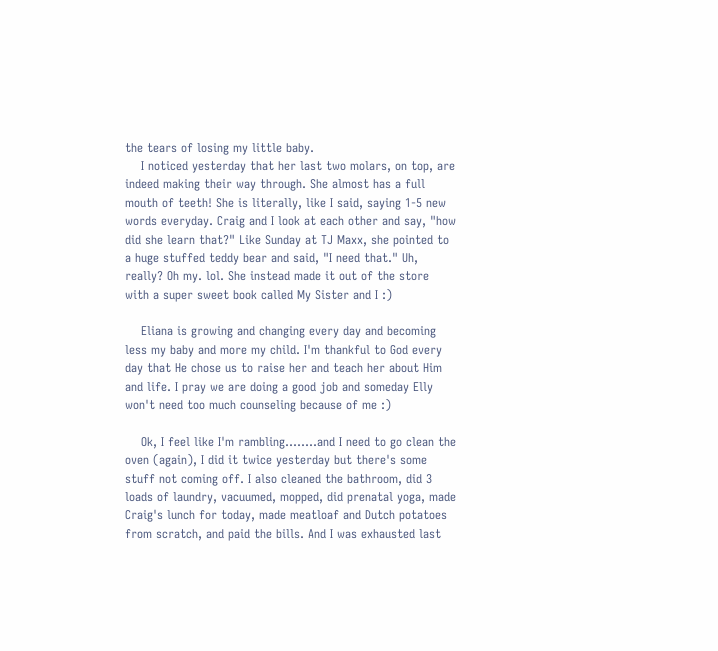the tears of losing my little baby.
    I noticed yesterday that her last two molars, on top, are indeed making their way through. She almost has a full mouth of teeth! She is literally, like I said, saying 1-5 new words everyday. Craig and I look at each other and say, "how did she learn that?" Like Sunday at TJ Maxx, she pointed to a huge stuffed teddy bear and said, "I need that." Uh, really? Oh my. lol. She instead made it out of the store with a super sweet book called My Sister and I :)

    Eliana is growing and changing every day and becoming less my baby and more my child. I'm thankful to God every day that He chose us to raise her and teach her about Him and life. I pray we are doing a good job and someday Elly won't need too much counseling because of me :)

    Ok, I feel like I'm rambling........and I need to go clean the oven (again), I did it twice yesterday but there's some stuff not coming off. I also cleaned the bathroom, did 3 loads of laundry, vacuumed, mopped, did prenatal yoga, made Craig's lunch for today, made meatloaf and Dutch potatoes from scratch, and paid the bills. And I was exhausted last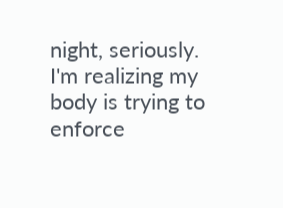night, seriously. I'm realizing my body is trying to enforce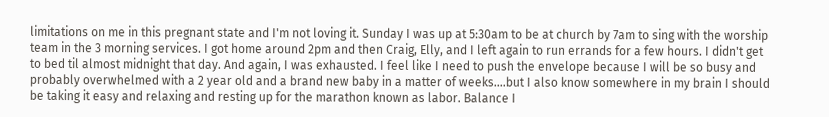limitations on me in this pregnant state and I'm not loving it. Sunday I was up at 5:30am to be at church by 7am to sing with the worship team in the 3 morning services. I got home around 2pm and then Craig, Elly, and I left again to run errands for a few hours. I didn't get to bed til almost midnight that day. And again, I was exhausted. I feel like I need to push the envelope because I will be so busy and probably overwhelmed with a 2 year old and a brand new baby in a matter of weeks....but I also know somewhere in my brain I should be taking it easy and relaxing and resting up for the marathon known as labor. Balance I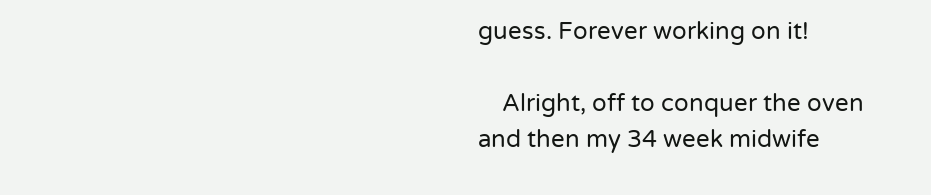guess. Forever working on it!

    Alright, off to conquer the oven and then my 34 week midwife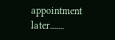appointment later.......